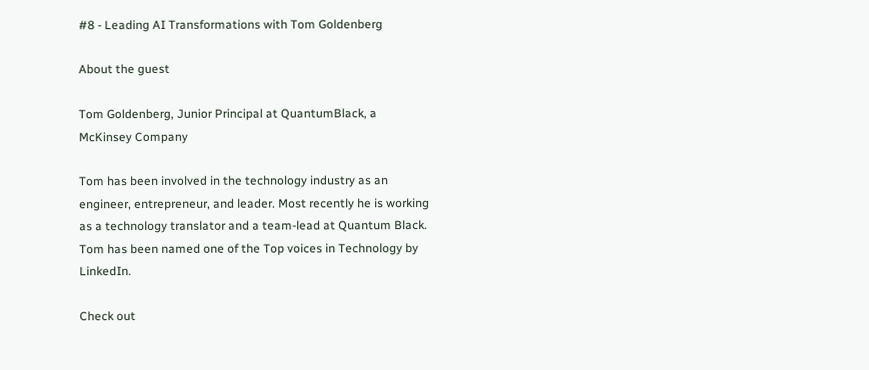#8 - Leading AI Transformations with Tom Goldenberg

About the guest

Tom Goldenberg, Junior Principal at QuantumBlack, a McKinsey Company

Tom has been involved in the technology industry as an engineer, entrepreneur, and leader. Most recently he is working as a technology translator and a team-lead at Quantum Black. Tom has been named one of the Top voices in Technology by LinkedIn.

Check out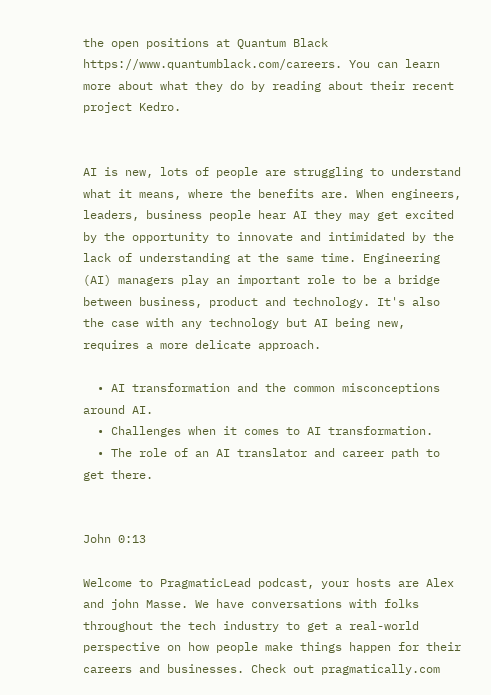the open positions at Quantum Black https://www.quantumblack.com/careers. You can learn more about what they do by reading about their recent project Kedro.


AI is new, lots of people are struggling to understand what it means, where the benefits are. When engineers, leaders, business people hear AI they may get excited by the opportunity to innovate and intimidated by the lack of understanding at the same time. Engineering (AI) managers play an important role to be a bridge between business, product and technology. It's also the case with any technology but AI being new, requires a more delicate approach.

  • AI transformation and the common misconceptions around AI.
  • Challenges when it comes to AI transformation.
  • The role of an AI translator and career path to get there.


John 0:13

Welcome to PragmaticLead podcast, your hosts are Alex and john Masse. We have conversations with folks throughout the tech industry to get a real-world perspective on how people make things happen for their careers and businesses. Check out pragmatically.com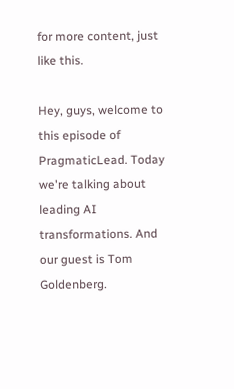for more content, just like this.

Hey, guys, welcome to this episode of PragmaticLead. Today we're talking about leading AI transformations. And our guest is Tom Goldenberg.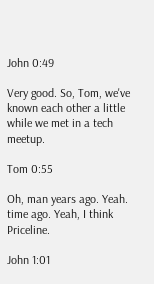John 0:49

Very good. So, Tom, we've known each other a little while we met in a tech meetup.

Tom 0:55

Oh, man years ago. Yeah. time ago. Yeah, I think Priceline.

John 1:01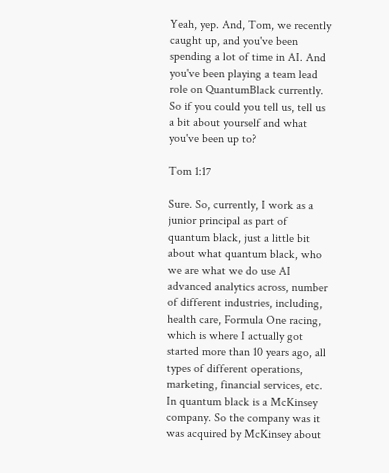Yeah, yep. And, Tom, we recently caught up, and you've been spending a lot of time in AI. And you've been playing a team lead role on QuantumBlack currently. So if you could you tell us, tell us a bit about yourself and what you've been up to?

Tom 1:17

Sure. So, currently, I work as a junior principal as part of quantum black, just a little bit about what quantum black, who we are what we do use AI advanced analytics across, number of different industries, including, health care, Formula One racing, which is where I actually got started more than 10 years ago, all types of different operations, marketing, financial services, etc. In quantum black is a McKinsey company. So the company was it was acquired by McKinsey about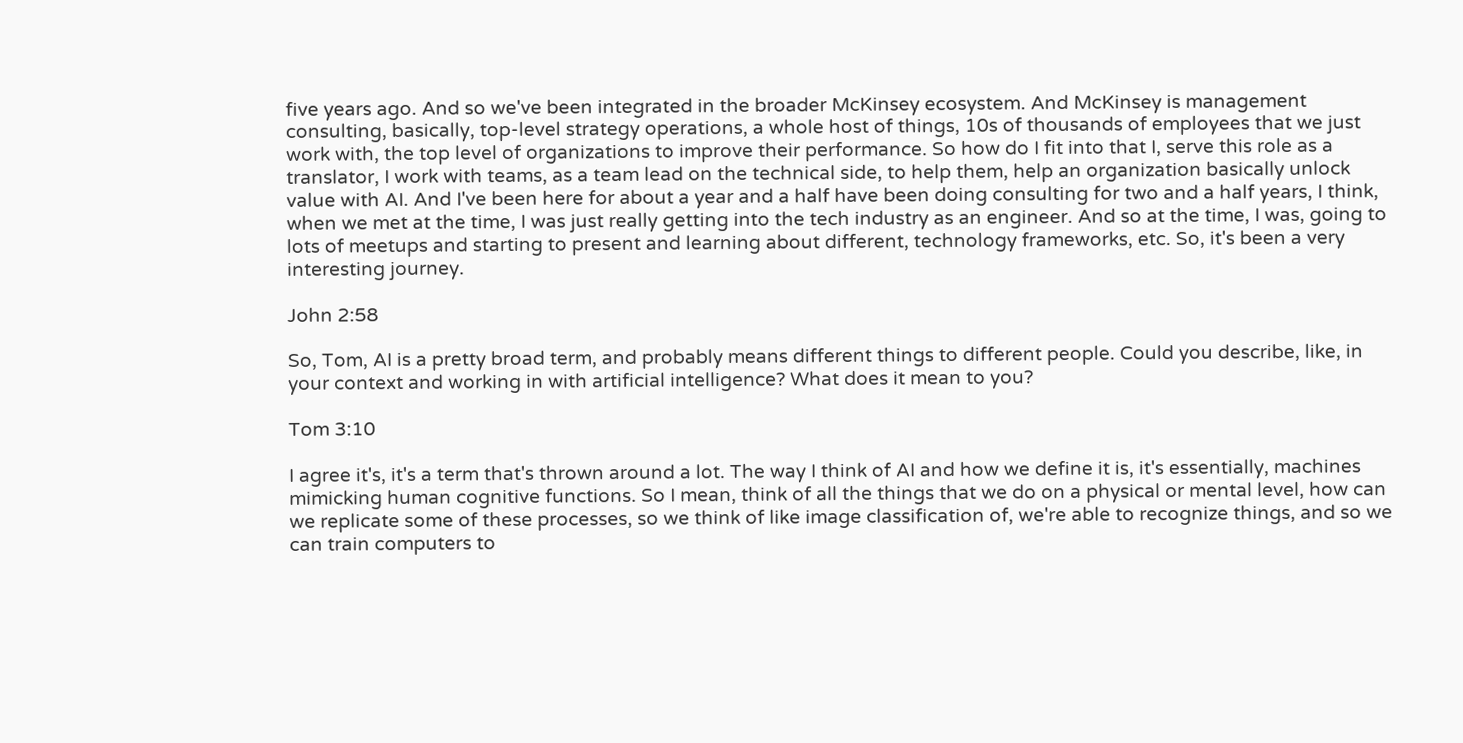five years ago. And so we've been integrated in the broader McKinsey ecosystem. And McKinsey is management consulting, basically, top-level strategy operations, a whole host of things, 10s of thousands of employees that we just work with, the top level of organizations to improve their performance. So how do I fit into that I, serve this role as a translator, I work with teams, as a team lead on the technical side, to help them, help an organization basically unlock value with AI. And I've been here for about a year and a half have been doing consulting for two and a half years, I think, when we met at the time, I was just really getting into the tech industry as an engineer. And so at the time, I was, going to lots of meetups and starting to present and learning about different, technology frameworks, etc. So, it's been a very interesting journey.

John 2:58

So, Tom, AI is a pretty broad term, and probably means different things to different people. Could you describe, like, in your context and working in with artificial intelligence? What does it mean to you?

Tom 3:10

I agree it's, it's a term that's thrown around a lot. The way I think of AI and how we define it is, it's essentially, machines mimicking human cognitive functions. So I mean, think of all the things that we do on a physical or mental level, how can we replicate some of these processes, so we think of like image classification of, we're able to recognize things, and so we can train computers to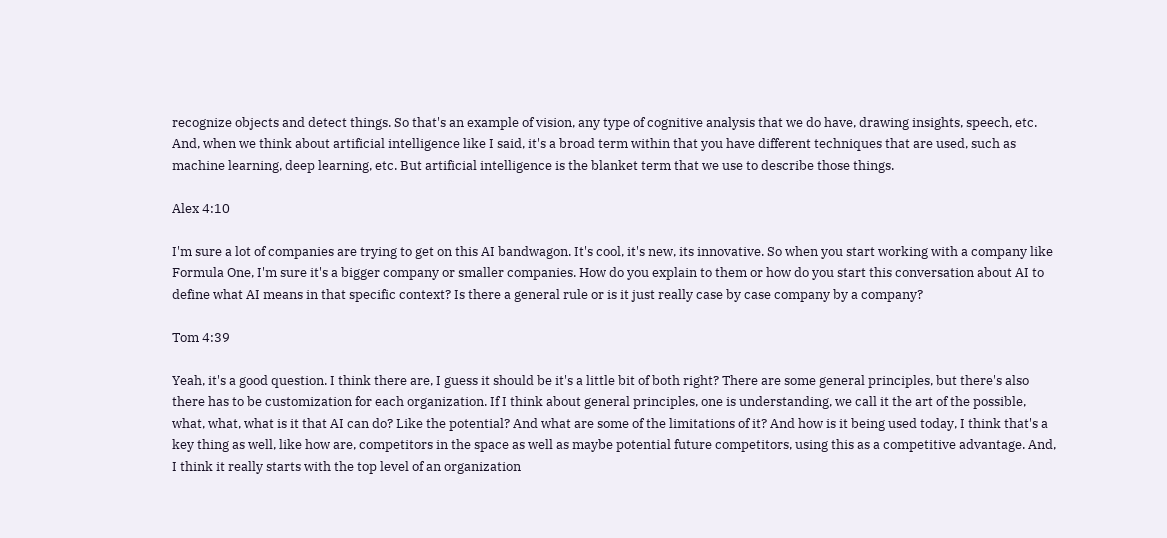recognize objects and detect things. So that's an example of vision, any type of cognitive analysis that we do have, drawing insights, speech, etc. And, when we think about artificial intelligence like I said, it's a broad term within that you have different techniques that are used, such as machine learning, deep learning, etc. But artificial intelligence is the blanket term that we use to describe those things.

Alex 4:10

I'm sure a lot of companies are trying to get on this AI bandwagon. It's cool, it's new, its innovative. So when you start working with a company like Formula One, I'm sure it's a bigger company or smaller companies. How do you explain to them or how do you start this conversation about AI to define what AI means in that specific context? Is there a general rule or is it just really case by case company by a company?

Tom 4:39

Yeah, it's a good question. I think there are, I guess it should be it's a little bit of both right? There are some general principles, but there's also there has to be customization for each organization. If I think about general principles, one is understanding, we call it the art of the possible, what, what, what is it that AI can do? Like the potential? And what are some of the limitations of it? And how is it being used today, I think that's a key thing as well, like how are, competitors in the space as well as maybe potential future competitors, using this as a competitive advantage. And, I think it really starts with the top level of an organization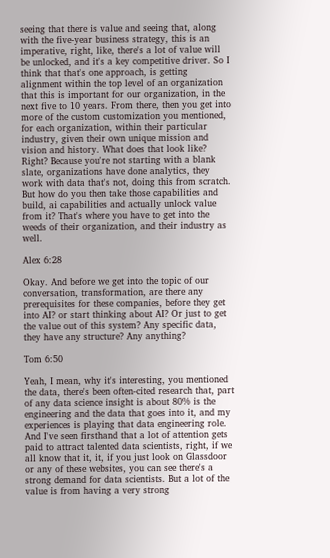seeing that there is value and seeing that, along with the five-year business strategy, this is an imperative, right, like, there's a lot of value will be unlocked, and it's a key competitive driver. So I think that that's one approach, is getting alignment within the top level of an organization that this is important for our organization, in the next five to 10 years. From there, then you get into more of the custom customization you mentioned, for each organization, within their particular industry, given their own unique mission and vision and history. What does that look like? Right? Because you're not starting with a blank slate, organizations have done analytics, they work with data that's not, doing this from scratch. But how do you then take those capabilities and build, ai capabilities and actually unlock value from it? That's where you have to get into the weeds of their organization, and their industry as well.

Alex 6:28

Okay. And before we get into the topic of our conversation, transformation, are there any prerequisites for these companies, before they get into AI? or start thinking about AI? Or just to get the value out of this system? Any specific data, they have any structure? Any anything?

Tom 6:50

Yeah, I mean, why it's interesting, you mentioned the data, there's been often-cited research that, part of any data science insight is about 80% is the engineering and the data that goes into it, and my experiences is playing that data engineering role. And I've seen firsthand that a lot of attention gets paid to attract talented data scientists, right, if we all know that it, it, if you just look on Glassdoor or any of these websites, you can see there's a strong demand for data scientists. But a lot of the value is from having a very strong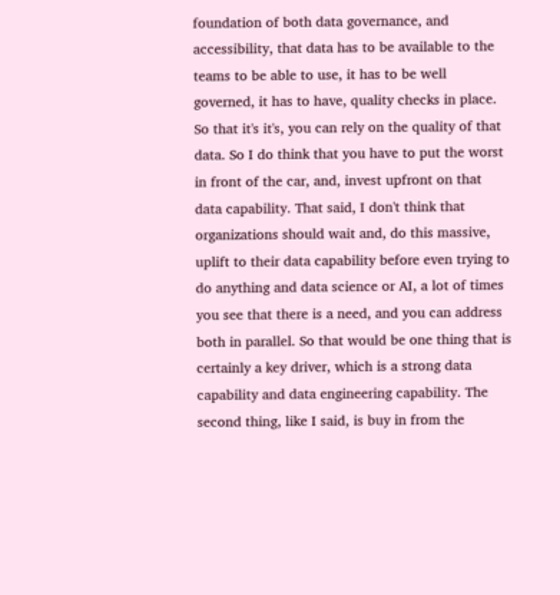foundation of both data governance, and accessibility, that data has to be available to the teams to be able to use, it has to be well governed, it has to have, quality checks in place. So that it's it's, you can rely on the quality of that data. So I do think that you have to put the worst in front of the car, and, invest upfront on that data capability. That said, I don't think that organizations should wait and, do this massive, uplift to their data capability before even trying to do anything and data science or AI, a lot of times you see that there is a need, and you can address both in parallel. So that would be one thing that is certainly a key driver, which is a strong data capability and data engineering capability. The second thing, like I said, is buy in from the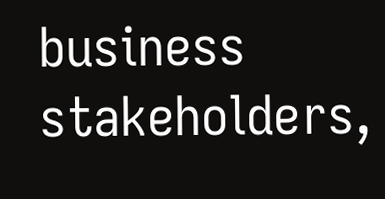business stakeholders,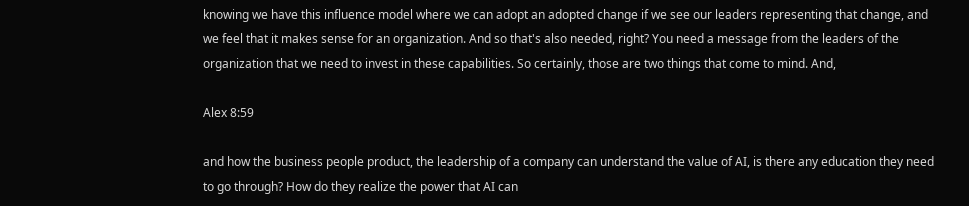knowing we have this influence model where we can adopt an adopted change if we see our leaders representing that change, and we feel that it makes sense for an organization. And so that's also needed, right? You need a message from the leaders of the organization that we need to invest in these capabilities. So certainly, those are two things that come to mind. And,

Alex 8:59

and how the business people product, the leadership of a company can understand the value of AI, is there any education they need to go through? How do they realize the power that AI can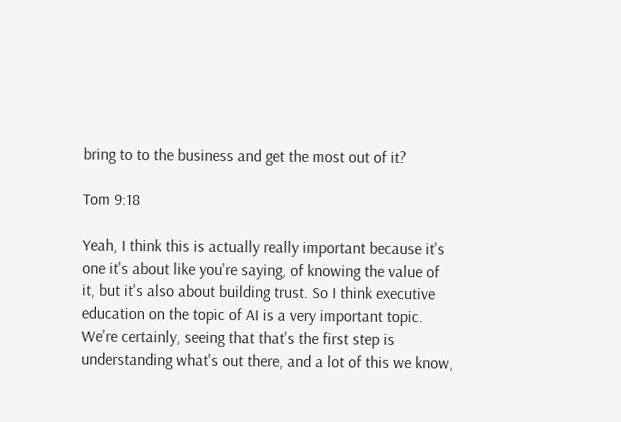bring to to the business and get the most out of it?

Tom 9:18

Yeah, I think this is actually really important because it's one it's about like you're saying, of knowing the value of it, but it's also about building trust. So I think executive education on the topic of AI is a very important topic. We're certainly, seeing that that's the first step is understanding what's out there, and a lot of this we know,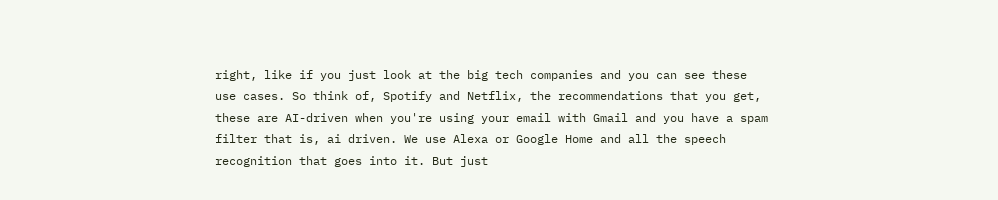right, like if you just look at the big tech companies and you can see these use cases. So think of, Spotify and Netflix, the recommendations that you get, these are AI-driven when you're using your email with Gmail and you have a spam filter that is, ai driven. We use Alexa or Google Home and all the speech recognition that goes into it. But just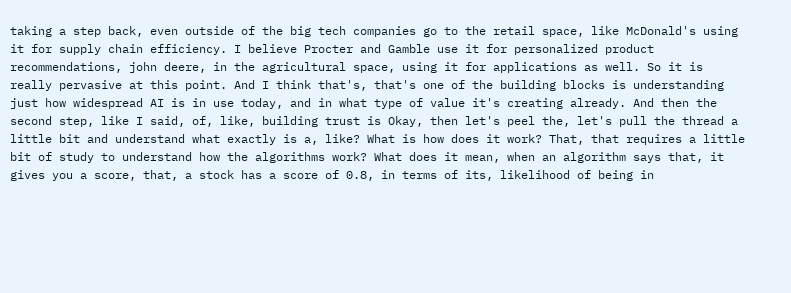taking a step back, even outside of the big tech companies go to the retail space, like McDonald's using it for supply chain efficiency. I believe Procter and Gamble use it for personalized product recommendations, john deere, in the agricultural space, using it for applications as well. So it is really pervasive at this point. And I think that's, that's one of the building blocks is understanding just how widespread AI is in use today, and in what type of value it's creating already. And then the second step, like I said, of, like, building trust is Okay, then let's peel the, let's pull the thread a little bit and understand what exactly is a, like? What is how does it work? That, that requires a little bit of study to understand how the algorithms work? What does it mean, when an algorithm says that, it gives you a score, that, a stock has a score of 0.8, in terms of its, likelihood of being in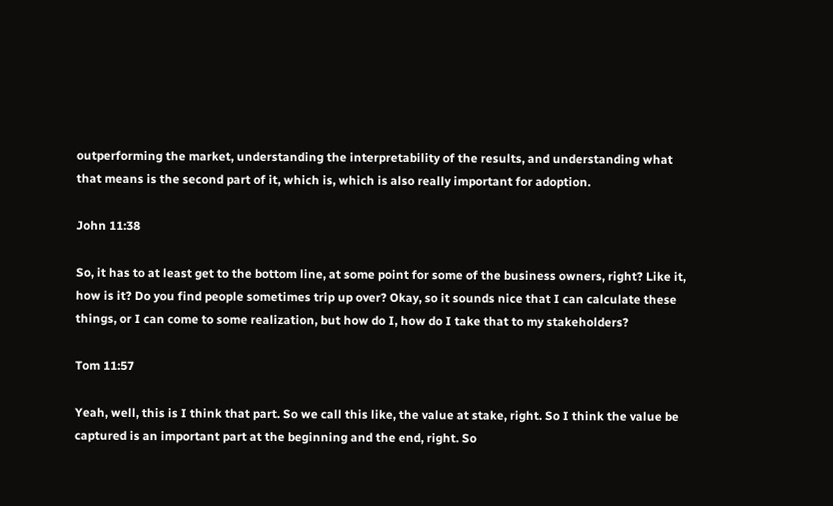outperforming the market, understanding the interpretability of the results, and understanding what that means is the second part of it, which is, which is also really important for adoption.

John 11:38

So, it has to at least get to the bottom line, at some point for some of the business owners, right? Like it, how is it? Do you find people sometimes trip up over? Okay, so it sounds nice that I can calculate these things, or I can come to some realization, but how do I, how do I take that to my stakeholders?

Tom 11:57

Yeah, well, this is I think that part. So we call this like, the value at stake, right. So I think the value be captured is an important part at the beginning and the end, right. So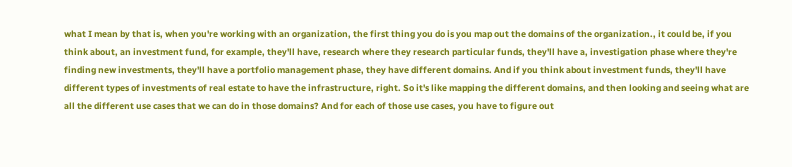what I mean by that is, when you're working with an organization, the first thing you do is you map out the domains of the organization., it could be, if you think about, an investment fund, for example, they'll have, research where they research particular funds, they'll have a, investigation phase where they're finding new investments, they'll have a portfolio management phase, they have different domains. And if you think about investment funds, they'll have different types of investments of real estate to have the infrastructure, right. So it's like mapping the different domains, and then looking and seeing what are all the different use cases that we can do in those domains? And for each of those use cases, you have to figure out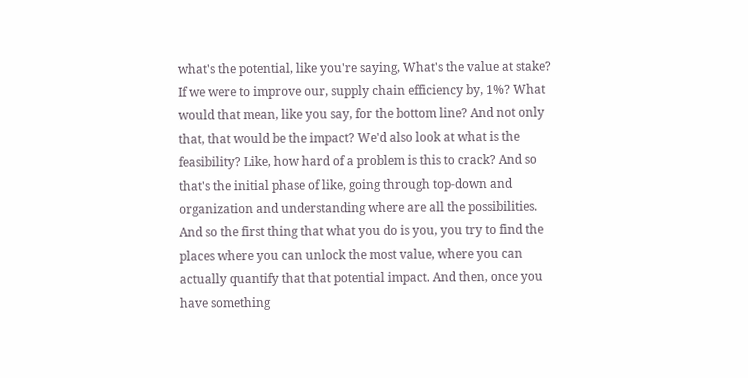what's the potential, like you're saying, What's the value at stake? If we were to improve our, supply chain efficiency by, 1%? What would that mean, like you say, for the bottom line? And not only that, that would be the impact? We'd also look at what is the feasibility? Like, how hard of a problem is this to crack? And so that's the initial phase of like, going through top-down and organization and understanding where are all the possibilities. And so the first thing that what you do is you, you try to find the places where you can unlock the most value, where you can actually quantify that that potential impact. And then, once you have something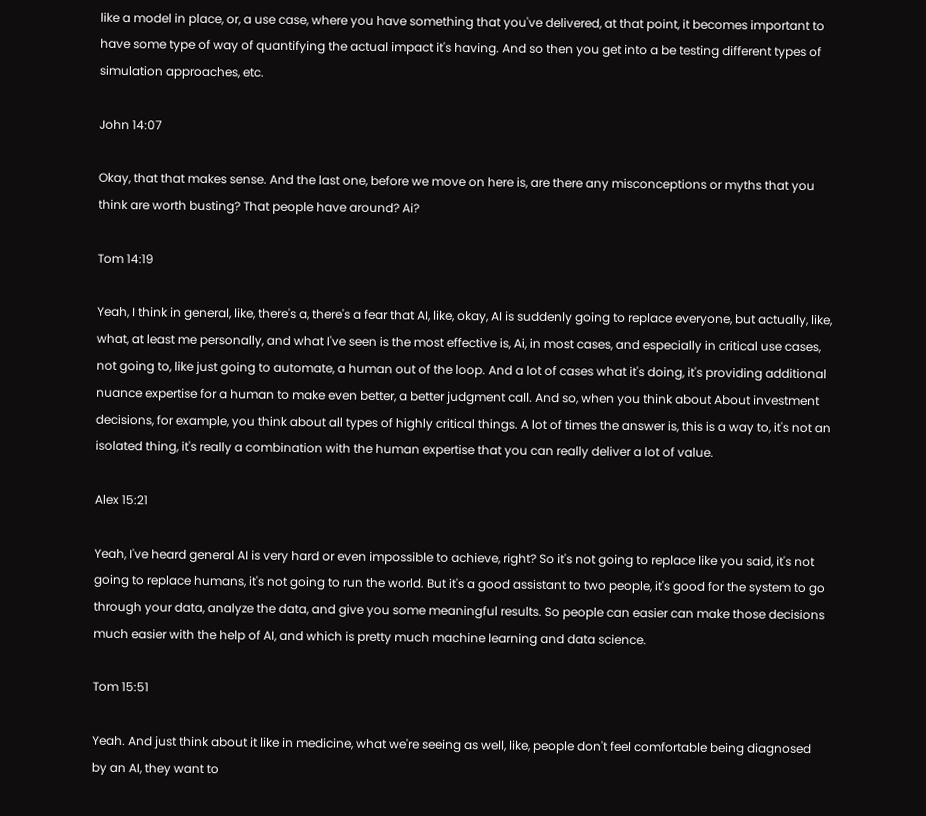like a model in place, or, a use case, where you have something that you've delivered, at that point, it becomes important to have some type of way of quantifying the actual impact it's having. And so then you get into a be testing different types of simulation approaches, etc.

John 14:07

Okay, that that makes sense. And the last one, before we move on here is, are there any misconceptions or myths that you think are worth busting? That people have around? Ai?

Tom 14:19

Yeah, I think in general, like, there's a, there's a fear that AI, like, okay, AI is suddenly going to replace everyone, but actually, like, what, at least me personally, and what I've seen is the most effective is, Ai, in most cases, and especially in critical use cases, not going to, like just going to automate, a human out of the loop. And a lot of cases what it's doing, it's providing additional nuance expertise for a human to make even better, a better judgment call. And so, when you think about About investment decisions, for example, you think about all types of highly critical things. A lot of times the answer is, this is a way to, it's not an isolated thing, it's really a combination with the human expertise that you can really deliver a lot of value.

Alex 15:21

Yeah, I've heard general AI is very hard or even impossible to achieve, right? So it's not going to replace like you said, it's not going to replace humans, it's not going to run the world. But it's a good assistant to two people, it's good for the system to go through your data, analyze the data, and give you some meaningful results. So people can easier can make those decisions much easier with the help of AI, and which is pretty much machine learning and data science.

Tom 15:51

Yeah. And just think about it like in medicine, what we're seeing as well, like, people don't feel comfortable being diagnosed by an AI, they want to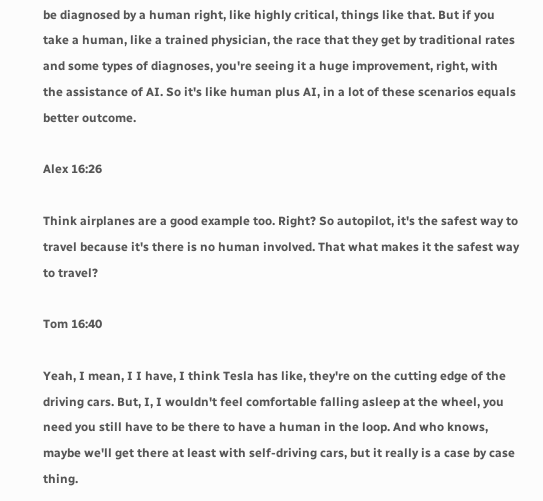be diagnosed by a human right, like highly critical, things like that. But if you take a human, like a trained physician, the race that they get by traditional rates and some types of diagnoses, you're seeing it a huge improvement, right, with the assistance of AI. So it's like human plus AI, in a lot of these scenarios equals better outcome.

Alex 16:26

Think airplanes are a good example too. Right? So autopilot, it's the safest way to travel because it's there is no human involved. That what makes it the safest way to travel?

Tom 16:40

Yeah, I mean, I I have, I think Tesla has like, they're on the cutting edge of the driving cars. But, I, I wouldn't feel comfortable falling asleep at the wheel, you need you still have to be there to have a human in the loop. And who knows, maybe we'll get there at least with self-driving cars, but it really is a case by case thing.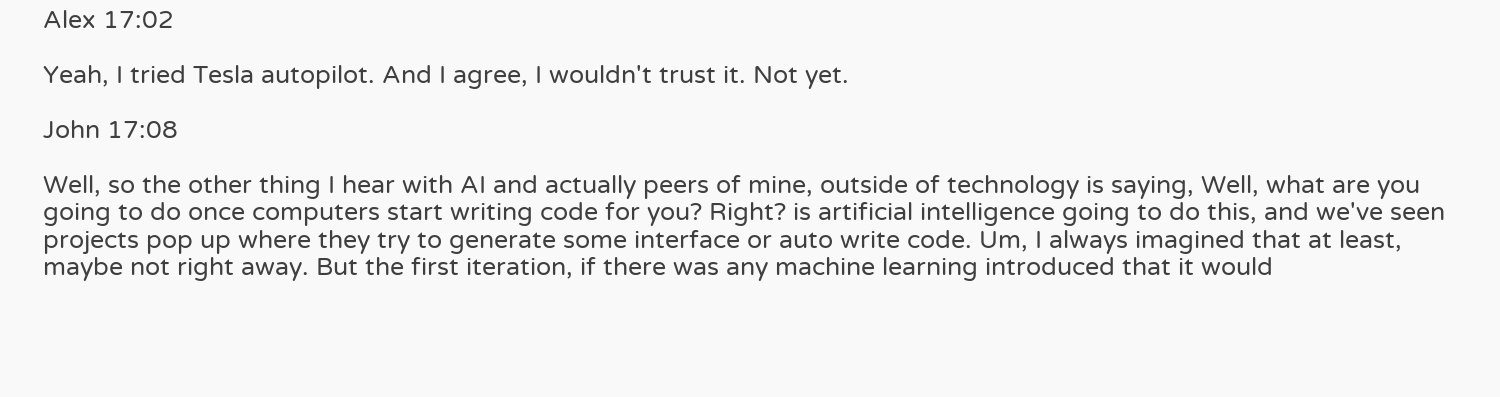Alex 17:02

Yeah, I tried Tesla autopilot. And I agree, I wouldn't trust it. Not yet.

John 17:08

Well, so the other thing I hear with AI and actually peers of mine, outside of technology is saying, Well, what are you going to do once computers start writing code for you? Right? is artificial intelligence going to do this, and we've seen projects pop up where they try to generate some interface or auto write code. Um, I always imagined that at least, maybe not right away. But the first iteration, if there was any machine learning introduced that it would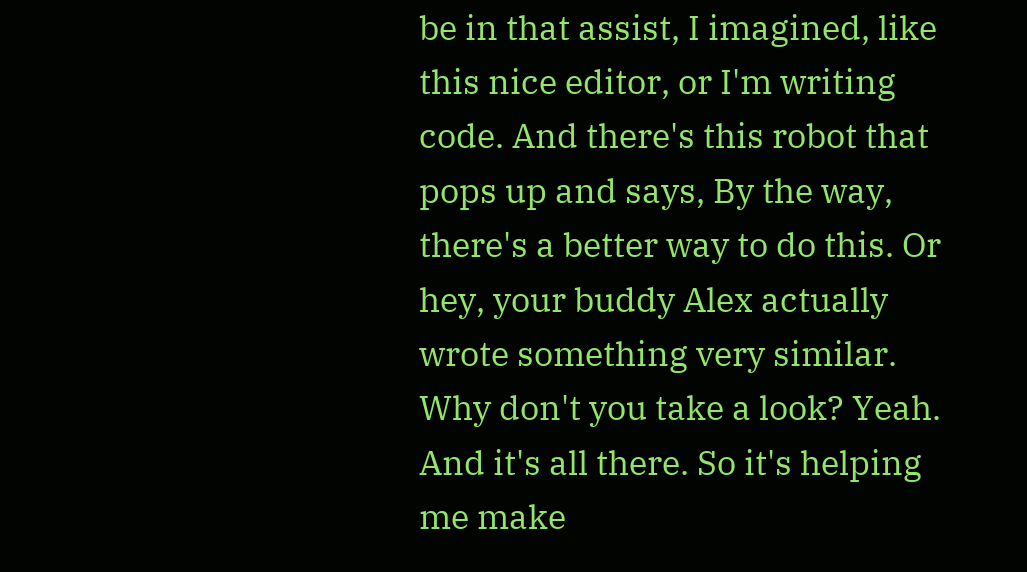be in that assist, I imagined, like this nice editor, or I'm writing code. And there's this robot that pops up and says, By the way, there's a better way to do this. Or hey, your buddy Alex actually wrote something very similar. Why don't you take a look? Yeah. And it's all there. So it's helping me make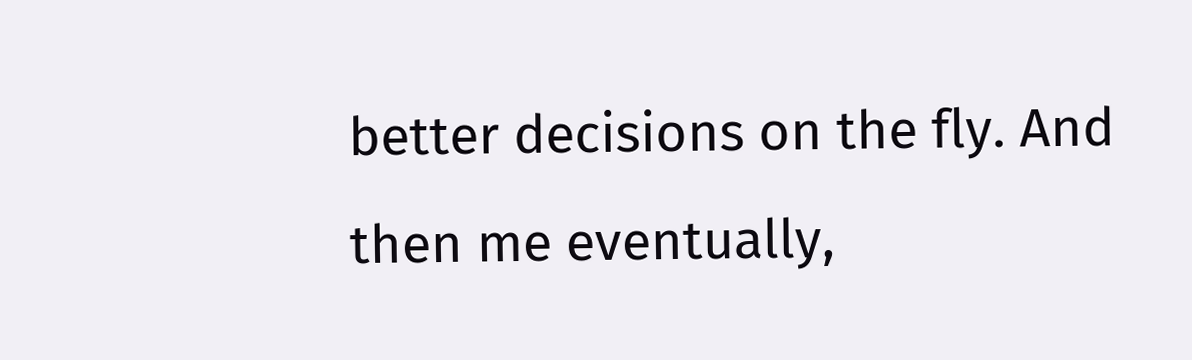better decisions on the fly. And then me eventually,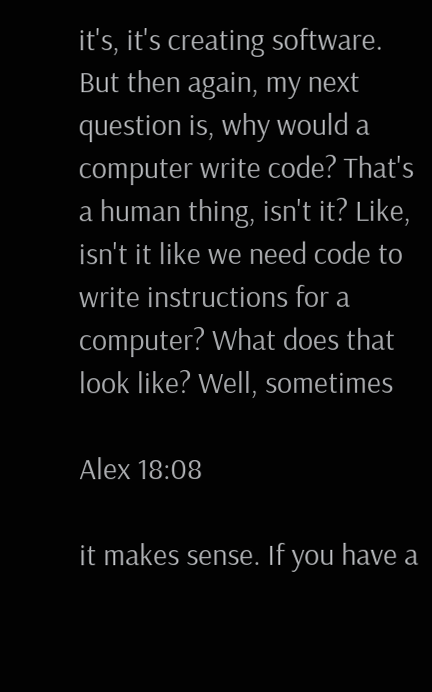it's, it's creating software. But then again, my next question is, why would a computer write code? That's a human thing, isn't it? Like, isn't it like we need code to write instructions for a computer? What does that look like? Well, sometimes

Alex 18:08

it makes sense. If you have a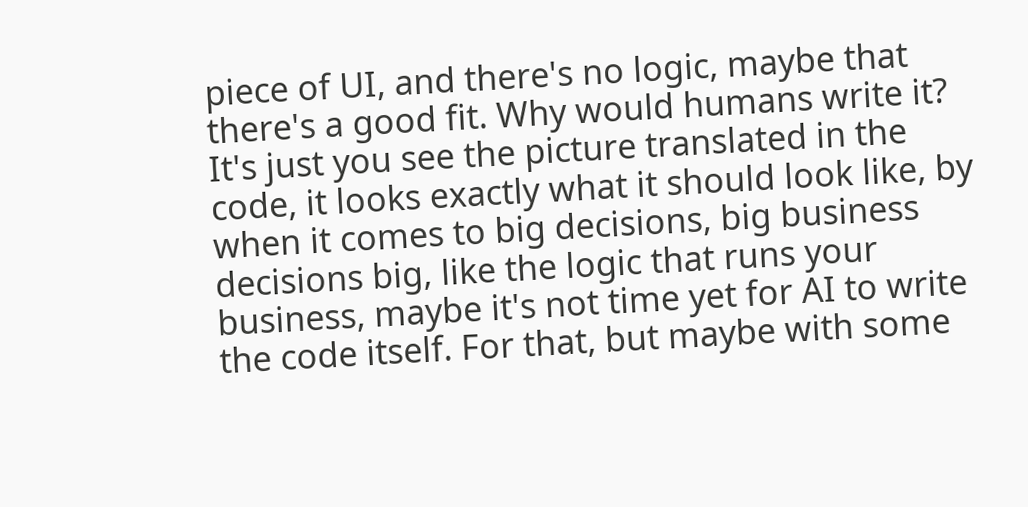piece of UI, and there's no logic, maybe that there's a good fit. Why would humans write it? It's just you see the picture translated in the code, it looks exactly what it should look like, by when it comes to big decisions, big business decisions big, like the logic that runs your business, maybe it's not time yet for AI to write the code itself. For that, but maybe with some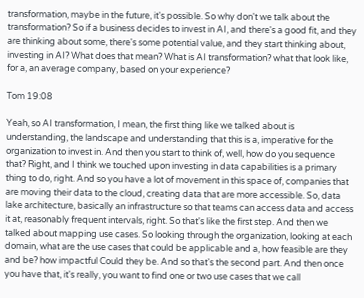transformation, maybe in the future, it's possible. So why don't we talk about the transformation? So if a business decides to invest in AI, and there's a good fit, and they are thinking about some, there's some potential value, and they start thinking about, investing in AI? What does that mean? What is AI transformation? what that look like, for a, an average company, based on your experience?

Tom 19:08

Yeah, so AI transformation, I mean, the first thing like we talked about is understanding, the landscape and understanding that this is a, imperative for the organization to invest in. And then you start to think of, well, how do you sequence that? Right, and I think we touched upon investing in data capabilities is a primary thing to do, right. And so you have a lot of movement in this space of, companies that are moving their data to the cloud, creating data that are more accessible. So, data lake architecture, basically an infrastructure so that teams can access data and access it at, reasonably frequent intervals, right. So that's like the first step. And then we talked about mapping use cases. So looking through the organization, looking at each domain, what are the use cases that could be applicable and a, how feasible are they and be? how impactful Could they be. And so that's the second part. And then once you have that, it's really, you want to find one or two use cases that we call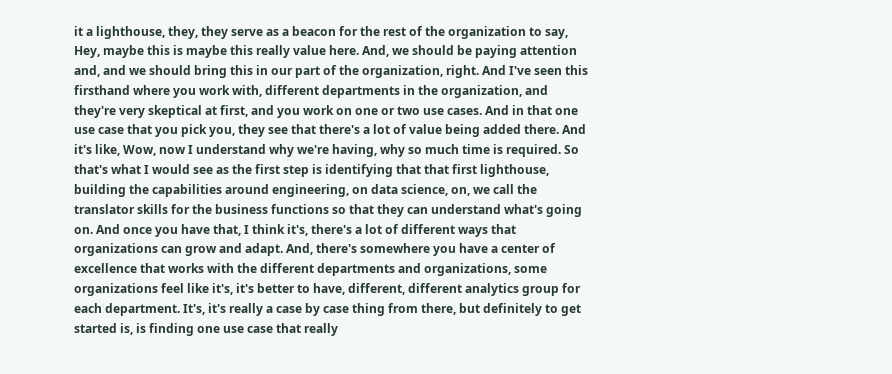it a lighthouse, they, they serve as a beacon for the rest of the organization to say, Hey, maybe this is maybe this really value here. And, we should be paying attention and, and we should bring this in our part of the organization, right. And I've seen this firsthand where you work with, different departments in the organization, and they're very skeptical at first, and you work on one or two use cases. And in that one use case that you pick you, they see that there's a lot of value being added there. And it's like, Wow, now I understand why we're having, why so much time is required. So that's what I would see as the first step is identifying that that first lighthouse, building the capabilities around engineering, on data science, on, we call the translator skills for the business functions so that they can understand what's going on. And once you have that, I think it's, there's a lot of different ways that organizations can grow and adapt. And, there's somewhere you have a center of excellence that works with the different departments and organizations, some organizations feel like it's, it's better to have, different, different analytics group for each department. It's, it's really a case by case thing from there, but definitely to get started is, is finding one use case that really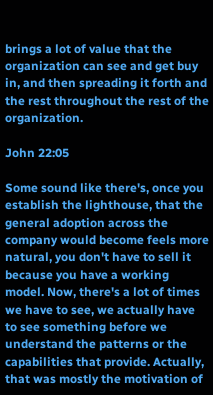brings a lot of value that the organization can see and get buy in, and then spreading it forth and the rest throughout the rest of the organization.

John 22:05

Some sound like there's, once you establish the lighthouse, that the general adoption across the company would become feels more natural, you don't have to sell it because you have a working model. Now, there's a lot of times we have to see, we actually have to see something before we understand the patterns or the capabilities that provide. Actually, that was mostly the motivation of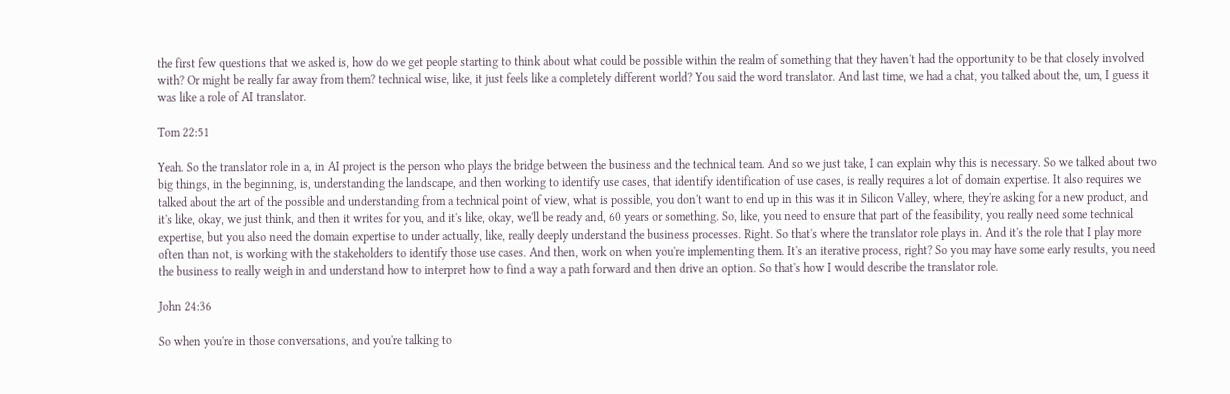the first few questions that we asked is, how do we get people starting to think about what could be possible within the realm of something that they haven't had the opportunity to be that closely involved with? Or might be really far away from them? technical wise, like, it just feels like a completely different world? You said the word translator. And last time, we had a chat, you talked about the, um, I guess it was like a role of AI translator.

Tom 22:51

Yeah. So the translator role in a, in AI project is the person who plays the bridge between the business and the technical team. And so we just take, I can explain why this is necessary. So we talked about two big things, in the beginning, is, understanding the landscape, and then working to identify use cases, that identify identification of use cases, is really requires a lot of domain expertise. It also requires we talked about the art of the possible and understanding from a technical point of view, what is possible, you don't want to end up in this was it in Silicon Valley, where, they're asking for a new product, and it's like, okay, we just think, and then it writes for you, and it's like, okay, we'll be ready and, 60 years or something. So, like, you need to ensure that part of the feasibility, you really need some technical expertise, but you also need the domain expertise to under actually, like, really deeply understand the business processes. Right. So that's where the translator role plays in. And it's the role that I play more often than not, is working with the stakeholders to identify those use cases. And then, work on when you're implementing them. It's an iterative process, right? So you may have some early results, you need the business to really weigh in and understand how to interpret how to find a way a path forward and then drive an option. So that's how I would describe the translator role.

John 24:36

So when you're in those conversations, and you're talking to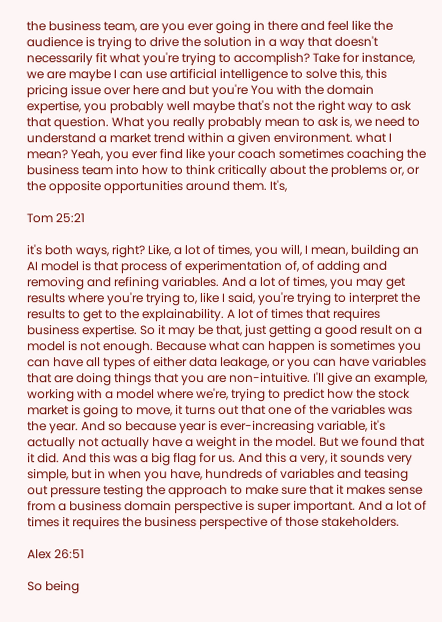the business team, are you ever going in there and feel like the audience is trying to drive the solution in a way that doesn't necessarily fit what you're trying to accomplish? Take for instance, we are maybe I can use artificial intelligence to solve this, this pricing issue over here and but you're You with the domain expertise, you probably well maybe that's not the right way to ask that question. What you really probably mean to ask is, we need to understand a market trend within a given environment. what I mean? Yeah, you ever find like your coach sometimes coaching the business team into how to think critically about the problems or, or the opposite opportunities around them. It's,

Tom 25:21

it's both ways, right? Like, a lot of times, you will, I mean, building an AI model is that process of experimentation of, of adding and removing and refining variables. And a lot of times, you may get results where you're trying to, like I said, you're trying to interpret the results to get to the explainability. A lot of times that requires business expertise. So it may be that, just getting a good result on a model is not enough. Because what can happen is sometimes you can have all types of either data leakage, or you can have variables that are doing things that you are non-intuitive. I'll give an example, working with a model where we're, trying to predict how the stock market is going to move, it turns out that one of the variables was the year. And so because year is ever-increasing variable, it's actually not actually have a weight in the model. But we found that it did. And this was a big flag for us. And this a very, it sounds very simple, but in when you have, hundreds of variables and teasing out pressure testing the approach to make sure that it makes sense from a business domain perspective is super important. And a lot of times it requires the business perspective of those stakeholders.

Alex 26:51

So being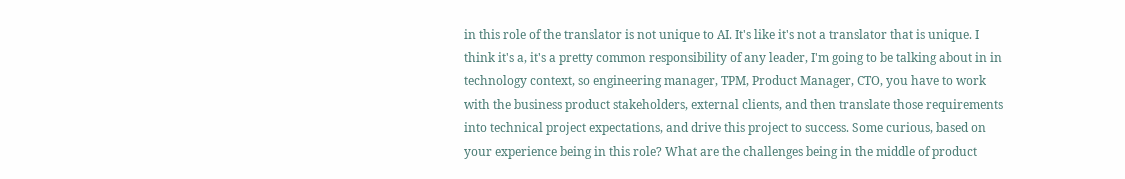in this role of the translator is not unique to AI. It's like it's not a translator that is unique. I think it's a, it's a pretty common responsibility of any leader, I'm going to be talking about in in technology context, so engineering manager, TPM, Product Manager, CTO, you have to work with the business product stakeholders, external clients, and then translate those requirements into technical project expectations, and drive this project to success. Some curious, based on your experience being in this role? What are the challenges being in the middle of product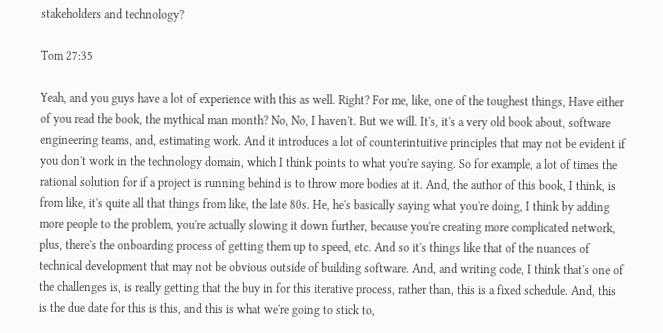stakeholders and technology?

Tom 27:35

Yeah, and you guys have a lot of experience with this as well. Right? For me, like, one of the toughest things, Have either of you read the book, the mythical man month? No, No, I haven't. But we will. It's, it's a very old book about, software engineering teams, and, estimating work. And it introduces a lot of counterintuitive principles that may not be evident if you don't work in the technology domain, which I think points to what you're saying. So for example, a lot of times the rational solution for if a project is running behind is to throw more bodies at it. And, the author of this book, I think, is from like, it's quite all that things from like, the late 80s. He, he's basically saying what you're doing, I think by adding more people to the problem, you're actually slowing it down further, because you're creating more complicated network, plus, there's the onboarding process of getting them up to speed, etc. And so it's things like that of the nuances of technical development that may not be obvious outside of building software. And, and writing code, I think that's one of the challenges is, is really getting that the buy in for this iterative process, rather than, this is a fixed schedule. And, this is the due date for this is this, and this is what we're going to stick to,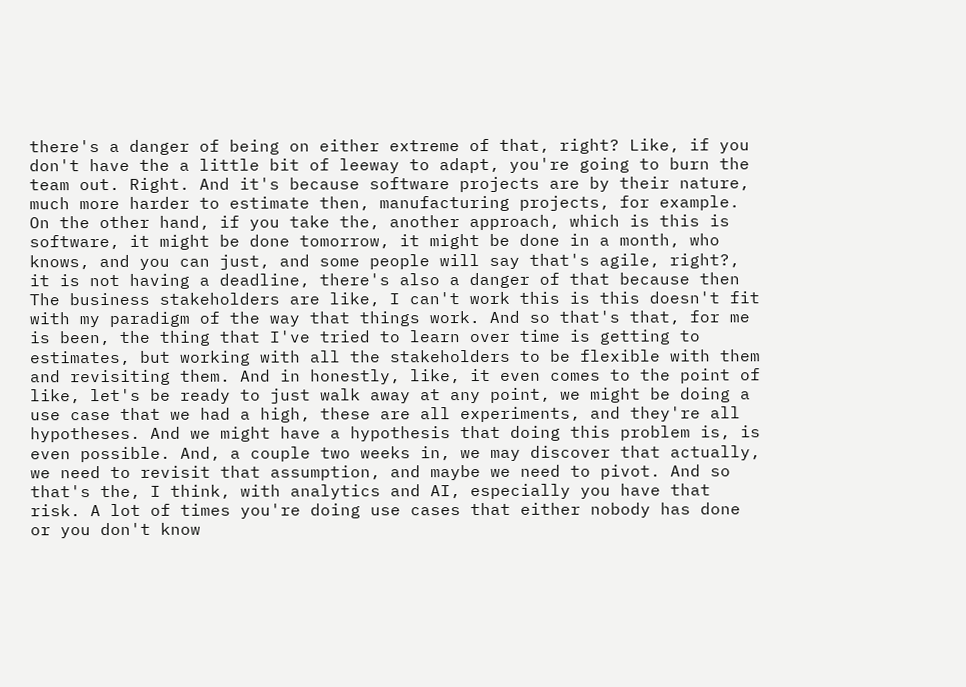there's a danger of being on either extreme of that, right? Like, if you don't have the a little bit of leeway to adapt, you're going to burn the team out. Right. And it's because software projects are by their nature, much more harder to estimate then, manufacturing projects, for example. On the other hand, if you take the, another approach, which is this is software, it might be done tomorrow, it might be done in a month, who knows, and you can just, and some people will say that's agile, right?, it is not having a deadline, there's also a danger of that because then The business stakeholders are like, I can't work this is this doesn't fit with my paradigm of the way that things work. And so that's that, for me is been, the thing that I've tried to learn over time is getting to estimates, but working with all the stakeholders to be flexible with them and revisiting them. And in honestly, like, it even comes to the point of like, let's be ready to just walk away at any point, we might be doing a use case that we had a high, these are all experiments, and they're all hypotheses. And we might have a hypothesis that doing this problem is, is even possible. And, a couple two weeks in, we may discover that actually, we need to revisit that assumption, and maybe we need to pivot. And so that's the, I think, with analytics and AI, especially you have that risk. A lot of times you're doing use cases that either nobody has done or you don't know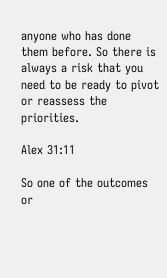anyone who has done them before. So there is always a risk that you need to be ready to pivot or reassess the priorities.

Alex 31:11

So one of the outcomes or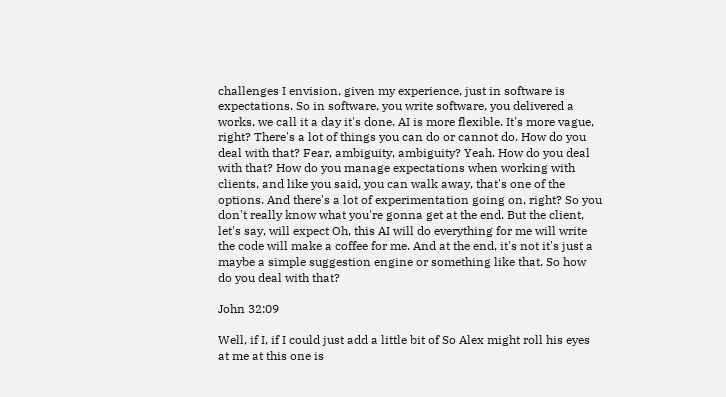challenges I envision, given my experience, just in software is expectations. So in software, you write software, you delivered a works, we call it a day it's done. AI is more flexible. It's more vague, right? There's a lot of things you can do or cannot do. How do you deal with that? Fear, ambiguity, ambiguity? Yeah. How do you deal with that? How do you manage expectations when working with clients, and like you said, you can walk away, that's one of the options. And there's a lot of experimentation going on, right? So you don't really know what you're gonna get at the end. But the client, let's say, will expect Oh, this AI will do everything for me will write the code will make a coffee for me. And at the end, it's not it's just a maybe a simple suggestion engine or something like that. So how do you deal with that?

John 32:09

Well, if I, if I could just add a little bit of So Alex might roll his eyes at me at this one is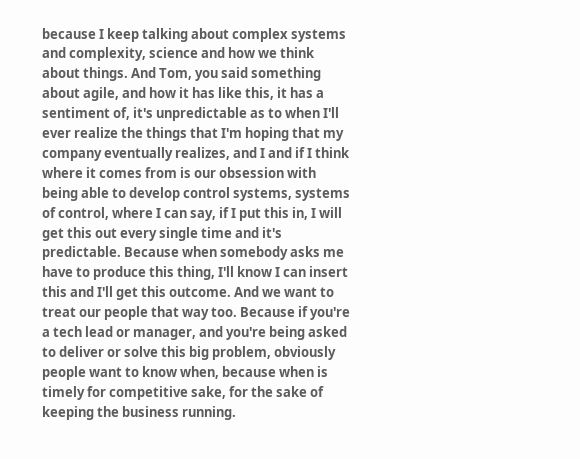because I keep talking about complex systems and complexity, science and how we think about things. And Tom, you said something about agile, and how it has like this, it has a sentiment of, it's unpredictable as to when I'll ever realize the things that I'm hoping that my company eventually realizes, and I and if I think where it comes from is our obsession with being able to develop control systems, systems of control, where I can say, if I put this in, I will get this out every single time and it's predictable. Because when somebody asks me have to produce this thing, I'll know I can insert this and I'll get this outcome. And we want to treat our people that way too. Because if you're a tech lead or manager, and you're being asked to deliver or solve this big problem, obviously people want to know when, because when is timely for competitive sake, for the sake of keeping the business running.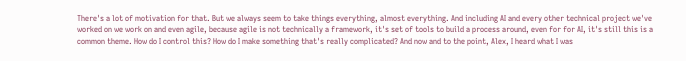There's a lot of motivation for that. But we always seem to take things everything, almost everything. And including AI and every other technical project we've worked on we work on and even agile, because agile is not technically a framework, it's set of tools to build a process around, even for for AI, it's still this is a common theme. How do I control this? How do I make something that's really complicated? And now and to the point, Alex, I heard what I was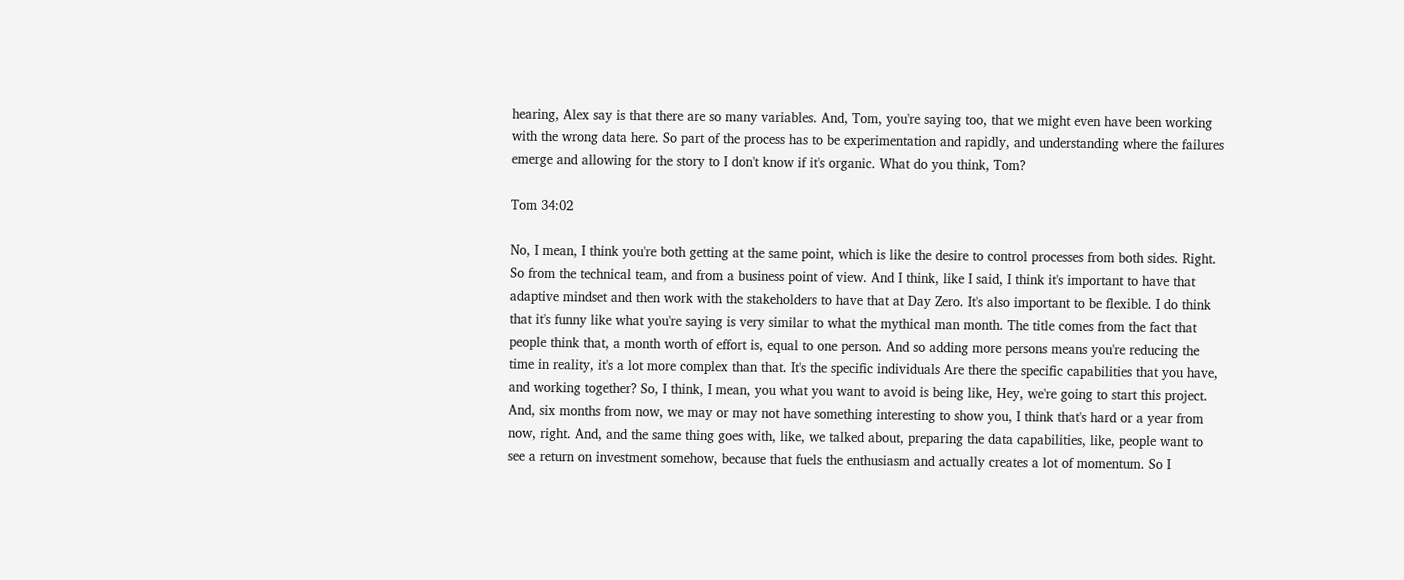hearing, Alex say is that there are so many variables. And, Tom, you're saying too, that we might even have been working with the wrong data here. So part of the process has to be experimentation and rapidly, and understanding where the failures emerge and allowing for the story to I don't know if it's organic. What do you think, Tom?

Tom 34:02

No, I mean, I think you're both getting at the same point, which is like the desire to control processes from both sides. Right. So from the technical team, and from a business point of view. And I think, like I said, I think it's important to have that adaptive mindset and then work with the stakeholders to have that at Day Zero. It's also important to be flexible. I do think that it's funny like what you're saying is very similar to what the mythical man month. The title comes from the fact that people think that, a month worth of effort is, equal to one person. And so adding more persons means you're reducing the time in reality, it's a lot more complex than that. It's the specific individuals Are there the specific capabilities that you have, and working together? So, I think, I mean, you what you want to avoid is being like, Hey, we're going to start this project. And, six months from now, we may or may not have something interesting to show you, I think that's hard or a year from now, right. And, and the same thing goes with, like, we talked about, preparing the data capabilities, like, people want to see a return on investment somehow, because that fuels the enthusiasm and actually creates a lot of momentum. So I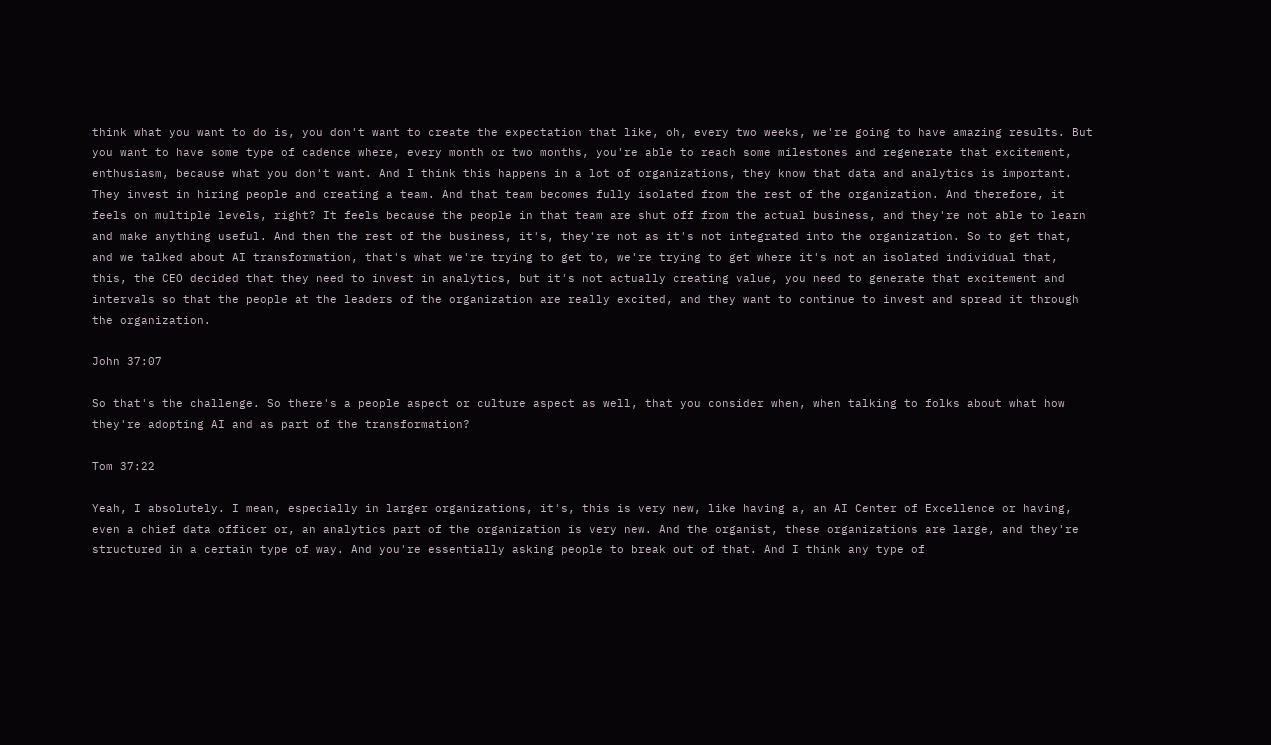think what you want to do is, you don't want to create the expectation that like, oh, every two weeks, we're going to have amazing results. But you want to have some type of cadence where, every month or two months, you're able to reach some milestones and regenerate that excitement, enthusiasm, because what you don't want. And I think this happens in a lot of organizations, they know that data and analytics is important. They invest in hiring people and creating a team. And that team becomes fully isolated from the rest of the organization. And therefore, it feels on multiple levels, right? It feels because the people in that team are shut off from the actual business, and they're not able to learn and make anything useful. And then the rest of the business, it's, they're not as it's not integrated into the organization. So to get that, and we talked about AI transformation, that's what we're trying to get to, we're trying to get where it's not an isolated individual that, this, the CEO decided that they need to invest in analytics, but it's not actually creating value, you need to generate that excitement and intervals so that the people at the leaders of the organization are really excited, and they want to continue to invest and spread it through the organization.

John 37:07

So that's the challenge. So there's a people aspect or culture aspect as well, that you consider when, when talking to folks about what how they're adopting AI and as part of the transformation?

Tom 37:22

Yeah, I absolutely. I mean, especially in larger organizations, it's, this is very new, like having a, an AI Center of Excellence or having, even a chief data officer or, an analytics part of the organization is very new. And the organist, these organizations are large, and they're structured in a certain type of way. And you're essentially asking people to break out of that. And I think any type of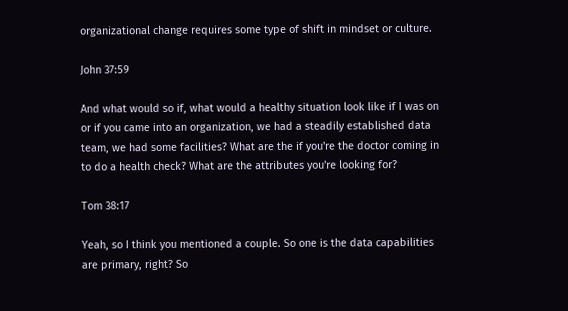organizational change requires some type of shift in mindset or culture.

John 37:59

And what would so if, what would a healthy situation look like if I was on or if you came into an organization, we had a steadily established data team, we had some facilities? What are the if you're the doctor coming in to do a health check? What are the attributes you're looking for?

Tom 38:17

Yeah, so I think you mentioned a couple. So one is the data capabilities are primary, right? So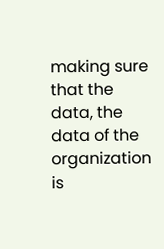making sure that the data, the data of the organization is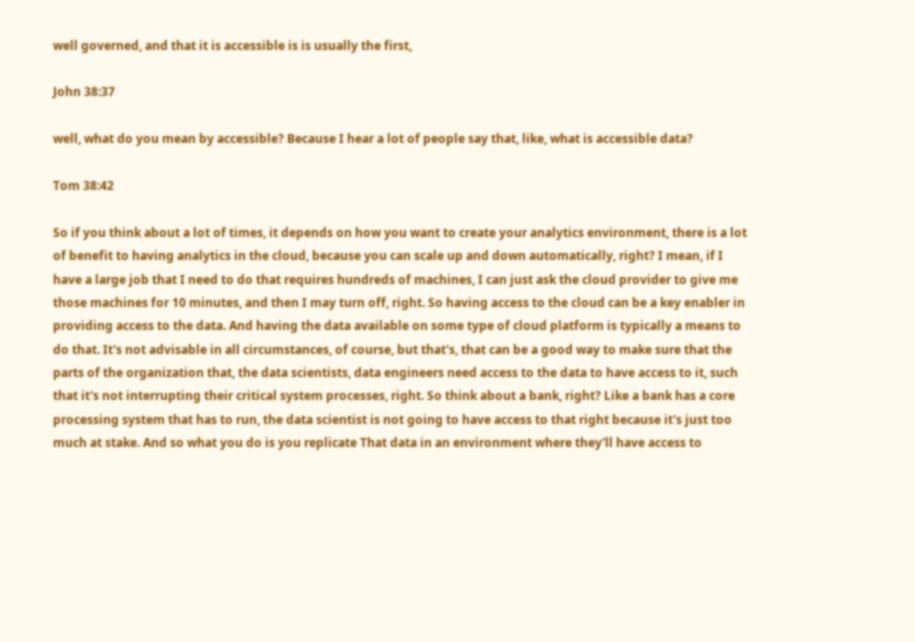well governed, and that it is accessible is is usually the first,

John 38:37

well, what do you mean by accessible? Because I hear a lot of people say that, like, what is accessible data?

Tom 38:42

So if you think about a lot of times, it depends on how you want to create your analytics environment, there is a lot of benefit to having analytics in the cloud, because you can scale up and down automatically, right? I mean, if I have a large job that I need to do that requires hundreds of machines, I can just ask the cloud provider to give me those machines for 10 minutes, and then I may turn off, right. So having access to the cloud can be a key enabler in providing access to the data. And having the data available on some type of cloud platform is typically a means to do that. It's not advisable in all circumstances, of course, but that's, that can be a good way to make sure that the parts of the organization that, the data scientists, data engineers need access to the data to have access to it, such that it's not interrupting their critical system processes, right. So think about a bank, right? Like a bank has a core processing system that has to run, the data scientist is not going to have access to that right because it's just too much at stake. And so what you do is you replicate That data in an environment where they'll have access to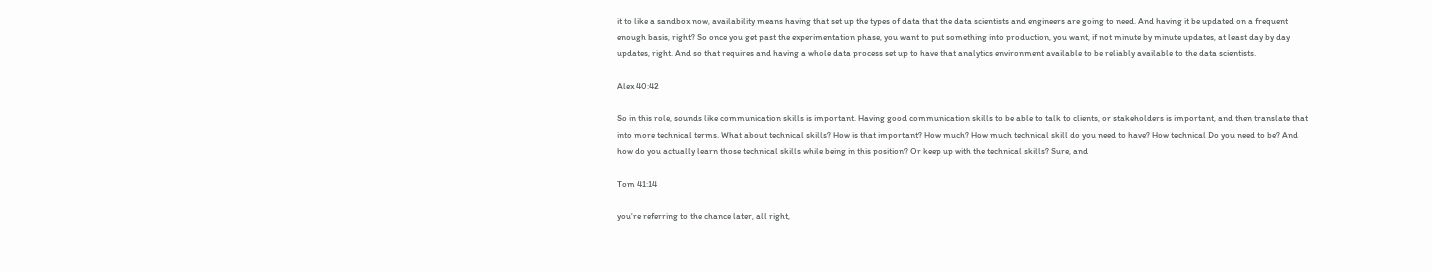it to like a sandbox now, availability means having that set up the types of data that the data scientists and engineers are going to need. And having it be updated on a frequent enough basis, right? So once you get past the experimentation phase, you want to put something into production, you want, if not minute by minute updates, at least day by day updates, right. And so that requires and having a whole data process set up to have that analytics environment available to be reliably available to the data scientists.

Alex 40:42

So in this role, sounds like communication skills is important. Having good communication skills to be able to talk to clients, or stakeholders is important, and then translate that into more technical terms. What about technical skills? How is that important? How much? How much technical skill do you need to have? How technical Do you need to be? And how do you actually learn those technical skills while being in this position? Or keep up with the technical skills? Sure, and

Tom 41:14

you're referring to the chance later, all right,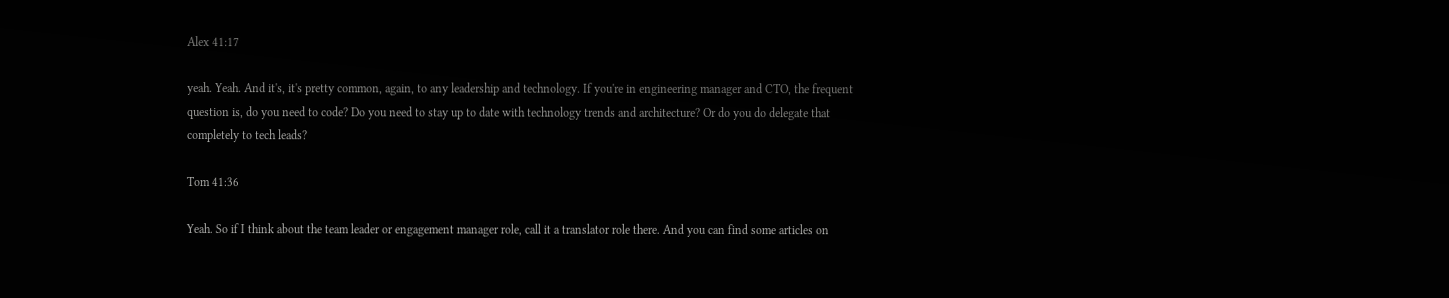Alex 41:17

yeah. Yeah. And it's, it's pretty common, again, to any leadership and technology. If you're in engineering manager and CTO, the frequent question is, do you need to code? Do you need to stay up to date with technology trends and architecture? Or do you do delegate that completely to tech leads?

Tom 41:36

Yeah. So if I think about the team leader or engagement manager role, call it a translator role there. And you can find some articles on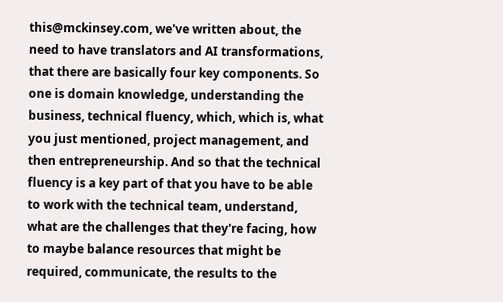this@mckinsey.com, we've written about, the need to have translators and AI transformations, that there are basically four key components. So one is domain knowledge, understanding the business, technical fluency, which, which is, what you just mentioned, project management, and then entrepreneurship. And so that the technical fluency is a key part of that you have to be able to work with the technical team, understand, what are the challenges that they're facing, how to maybe balance resources that might be required, communicate, the results to the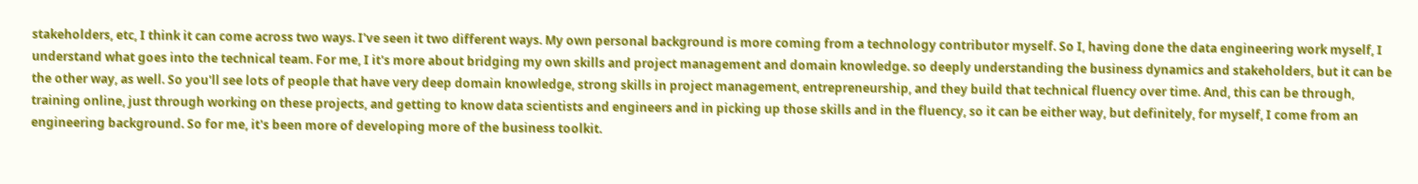stakeholders, etc, I think it can come across two ways. I've seen it two different ways. My own personal background is more coming from a technology contributor myself. So I, having done the data engineering work myself, I understand what goes into the technical team. For me, I it's more about bridging my own skills and project management and domain knowledge. so deeply understanding the business dynamics and stakeholders, but it can be the other way, as well. So you'll see lots of people that have very deep domain knowledge, strong skills in project management, entrepreneurship, and they build that technical fluency over time. And, this can be through, training online, just through working on these projects, and getting to know data scientists and engineers and in picking up those skills and in the fluency, so it can be either way, but definitely, for myself, I come from an engineering background. So for me, it's been more of developing more of the business toolkit.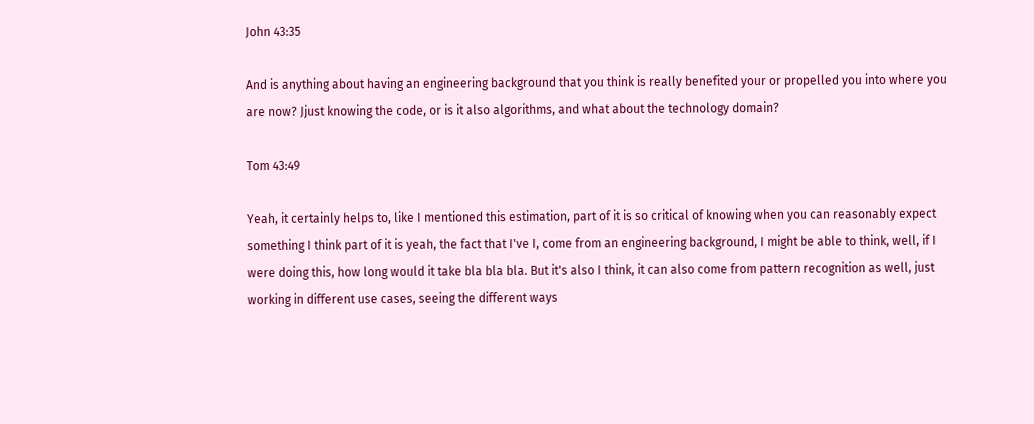John 43:35

And is anything about having an engineering background that you think is really benefited your or propelled you into where you are now? Jjust knowing the code, or is it also algorithms, and what about the technology domain?

Tom 43:49

Yeah, it certainly helps to, like I mentioned this estimation, part of it is so critical of knowing when you can reasonably expect something I think part of it is yeah, the fact that I've I, come from an engineering background, I might be able to think, well, if I were doing this, how long would it take bla bla bla. But it's also I think, it can also come from pattern recognition as well, just working in different use cases, seeing the different ways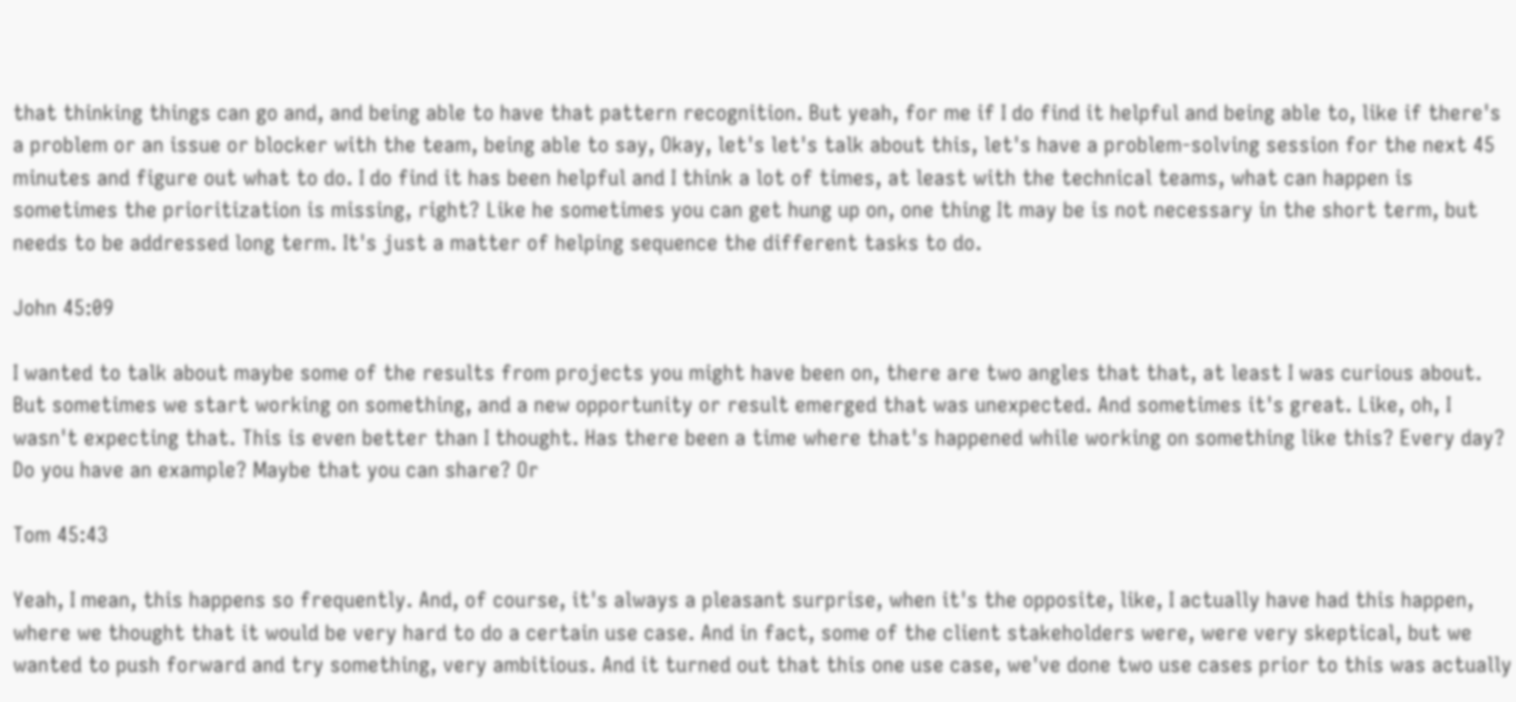that thinking things can go and, and being able to have that pattern recognition. But yeah, for me if I do find it helpful and being able to, like if there's a problem or an issue or blocker with the team, being able to say, Okay, let's let's talk about this, let's have a problem-solving session for the next 45 minutes and figure out what to do. I do find it has been helpful and I think a lot of times, at least with the technical teams, what can happen is sometimes the prioritization is missing, right? Like he sometimes you can get hung up on, one thing It may be is not necessary in the short term, but needs to be addressed long term. It's just a matter of helping sequence the different tasks to do.

John 45:09

I wanted to talk about maybe some of the results from projects you might have been on, there are two angles that that, at least I was curious about. But sometimes we start working on something, and a new opportunity or result emerged that was unexpected. And sometimes it's great. Like, oh, I wasn't expecting that. This is even better than I thought. Has there been a time where that's happened while working on something like this? Every day? Do you have an example? Maybe that you can share? Or

Tom 45:43

Yeah, I mean, this happens so frequently. And, of course, it's always a pleasant surprise, when it's the opposite, like, I actually have had this happen, where we thought that it would be very hard to do a certain use case. And in fact, some of the client stakeholders were, were very skeptical, but we wanted to push forward and try something, very ambitious. And it turned out that this one use case, we've done two use cases prior to this was actually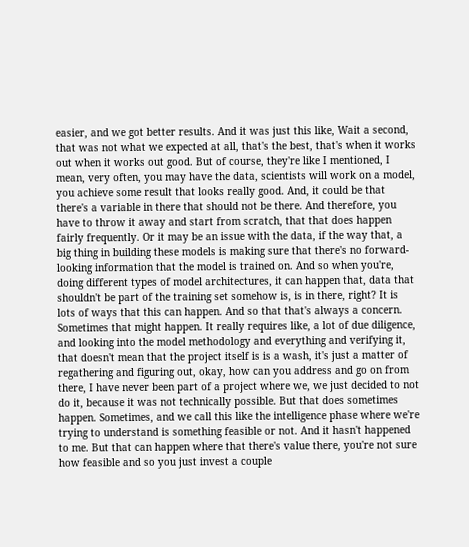easier, and we got better results. And it was just this like, Wait a second, that was not what we expected at all, that's the best, that's when it works out when it works out good. But of course, they're like I mentioned, I mean, very often, you may have the data, scientists will work on a model, you achieve some result that looks really good. And, it could be that there's a variable in there that should not be there. And therefore, you have to throw it away and start from scratch, that that does happen fairly frequently. Or it may be an issue with the data, if the way that, a big thing in building these models is making sure that there's no forward-looking information that the model is trained on. And so when you're, doing different types of model architectures, it can happen that, data that shouldn't be part of the training set somehow is, is in there, right? It is lots of ways that this can happen. And so that that's always a concern. Sometimes that might happen. It really requires like, a lot of due diligence, and looking into the model methodology and everything and verifying it, that doesn't mean that the project itself is is a wash, it's just a matter of regathering and figuring out, okay, how can you address and go on from there, I have never been part of a project where we, we just decided to not do it, because it was not technically possible. But that does sometimes happen. Sometimes, and we call this like the intelligence phase where we're trying to understand is something feasible or not. And it hasn't happened to me. But that can happen where that there's value there, you're not sure how feasible and so you just invest a couple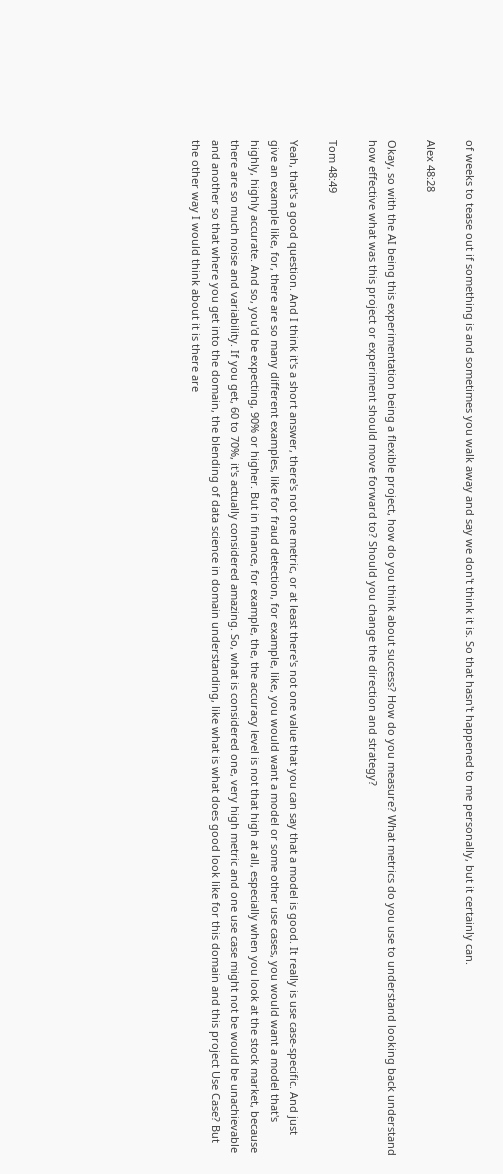of weeks to tease out if something is and sometimes you walk away and say we don't think it is. So that hasn't happened to me personally, but it certainly can.

Alex 48:28

Okay, so with the AI being this experimentation being a flexible project, how do you think about success? How do you measure? What metrics do you use to understand looking back understand how effective what was this project or experiment should move forward to? Should you change the direction and strategy?

Tom 48:49

Yeah, that's a good question. And I think it's a short answer, there's not one metric, or at least there's not one value that you can say that a model is good. It really is use case-specific. And just give an example like, for, there are so many different examples, like for fraud detection, for example, like, you would want a model or some other use cases, you would want a model that's highly, highly accurate. And so, you'd be expecting, 90% or higher. But in finance, for example, the, the accuracy level is not that high at all, especially when you look at the stock market, because there are so much noise and variability. If you get, 60 to 70%, it's actually considered amazing. So, what is considered one, very high metric and one use case might not be would be unachievable and another so that where you get into the domain, the blending of data science in domain understanding, like what is what does good look like for this domain and this project Use Case? But the other way I would think about it is there are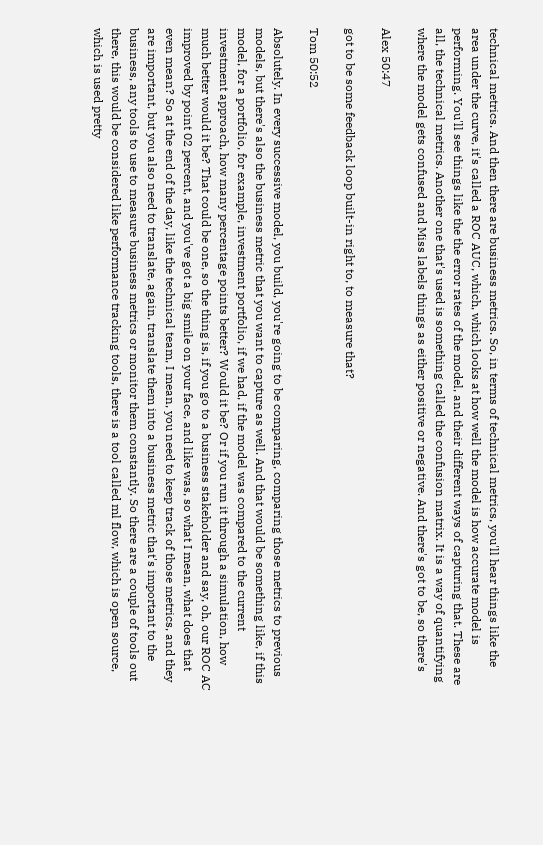technical metrics. And then there are business metrics. So, in terms of technical metrics, you'll hear things like the area under the curve, it's called a ROC AUC, which, which looks at how well the model is how accurate model is performing. You'll see things like the the error rates of the model, and their different ways of capturing that. These are all, the technical metrics. Another one that's used is something called the confusion matrix. It is a way of quantifying where the model gets confused and Miss labels things as either positive or negative. And there's got to be, so there's

Alex 50:47

got to be some feedback loop built-in right to, to measure that?

Tom 50:52

Absolutely. In every successive model, you build, you're going to be comparing, comparing those metrics to previous models, but there's also the business metric that you want to capture as well. And that would be something like, if this model, for a portfolio, for example, investment portfolio, if we had, if the model was compared to the current investment approach, how many percentage points better? Would it be? Or if you run it through a simulation, how much better would it be? That could be one, so the thing is, if you go to a business stakeholder and say, oh, our ROC AC improved by point 02 percent, and you've got a big smile on your face, and like was, so what I mean, what does that even mean? So at the end of the day, like the technical team, I mean, you need to keep track of those metrics, and they are important, but you also need to translate, again, translate them into a business metric that's important to the business, any tools to use to measure business metrics or monitor them constantly. So there are a couple of tools out there, this would be considered like performance tracking tools, there is a tool called ml flow, which is open source, which is used pretty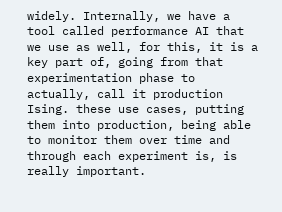widely. Internally, we have a tool called performance AI that we use as well, for this, it is a key part of, going from that experimentation phase to actually, call it production Ising. these use cases, putting them into production, being able to monitor them over time and through each experiment is, is really important.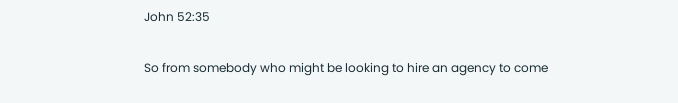John 52:35

So from somebody who might be looking to hire an agency to come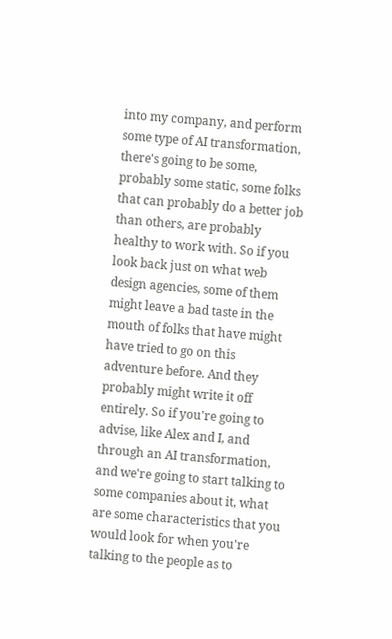into my company, and perform some type of AI transformation, there's going to be some, probably some static, some folks that can probably do a better job than others, are probably healthy to work with. So if you look back just on what web design agencies, some of them might leave a bad taste in the mouth of folks that have might have tried to go on this adventure before. And they probably might write it off entirely. So if you're going to advise, like Alex and I, and through an AI transformation, and we're going to start talking to some companies about it, what are some characteristics that you would look for when you're talking to the people as to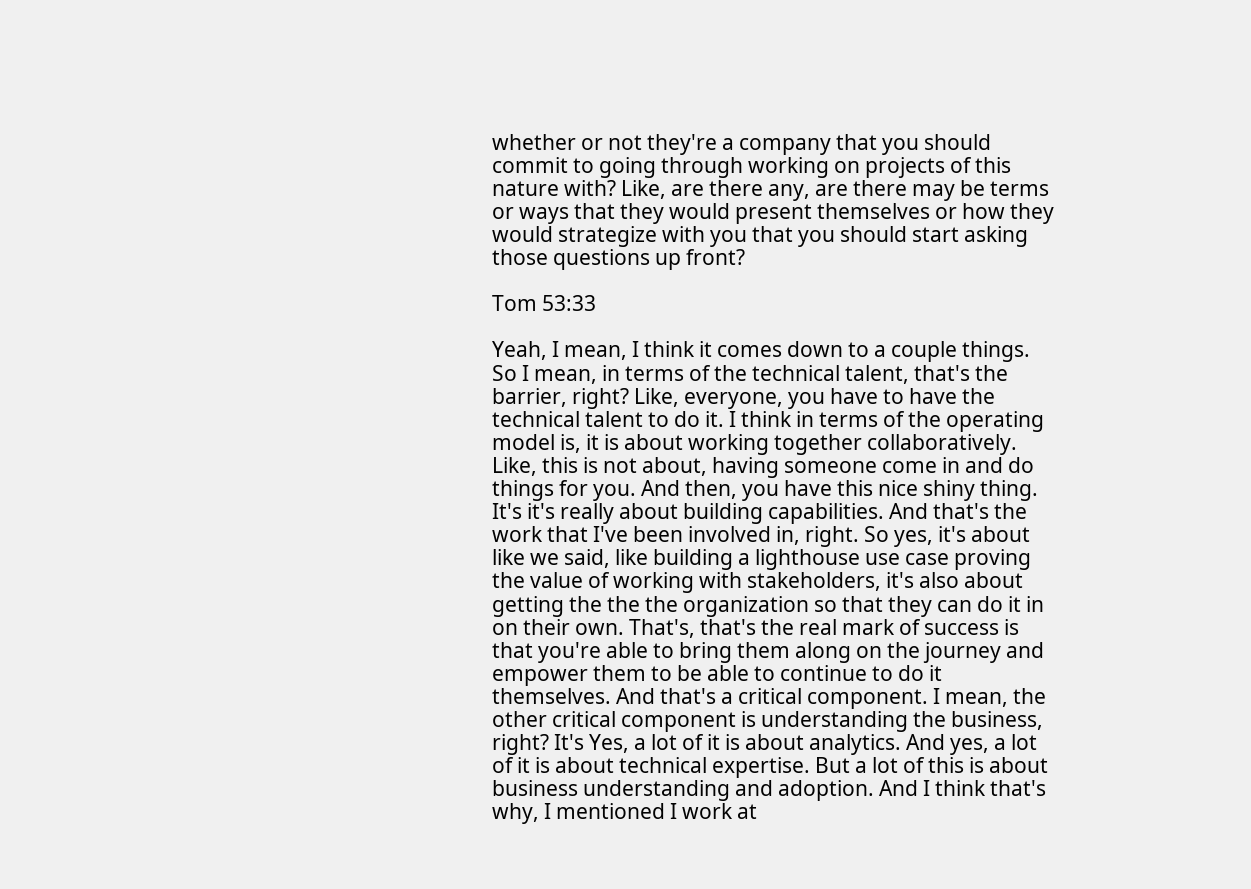whether or not they're a company that you should commit to going through working on projects of this nature with? Like, are there any, are there may be terms or ways that they would present themselves or how they would strategize with you that you should start asking those questions up front?

Tom 53:33

Yeah, I mean, I think it comes down to a couple things. So I mean, in terms of the technical talent, that's the barrier, right? Like, everyone, you have to have the technical talent to do it. I think in terms of the operating model is, it is about working together collaboratively. Like, this is not about, having someone come in and do things for you. And then, you have this nice shiny thing. It's it's really about building capabilities. And that's the work that I've been involved in, right. So yes, it's about like we said, like building a lighthouse use case proving the value of working with stakeholders, it's also about getting the the the organization so that they can do it in on their own. That's, that's the real mark of success is that you're able to bring them along on the journey and empower them to be able to continue to do it themselves. And that's a critical component. I mean, the other critical component is understanding the business, right? It's Yes, a lot of it is about analytics. And yes, a lot of it is about technical expertise. But a lot of this is about business understanding and adoption. And I think that's why, I mentioned I work at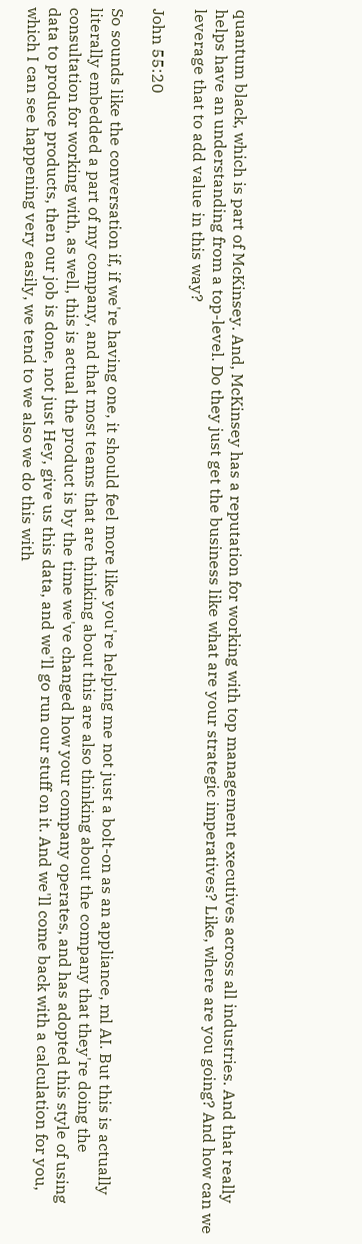quantum black, which is part of McKinsey. And, McKinsey has a reputation for working with top management executives across all industries. And that really helps have an understanding from a top-level. Do they just get the business like what are your strategic imperatives? Like, where are you going? And how can we leverage that to add value in this way?

John 55:20

So sounds like the conversation if, if we're having one, it should feel more like you're helping me not just a bolt-on as an appliance, ml AI. But this is actually literally embedded a part of my company, and that most teams that are thinking about this are also thinking about the company that they're doing the consultation for working with, as well, this is actual the product is by the time we've changed how your company operates, and has adopted this style of using data to produce products, then our job is done, not just Hey, give us this data, and we'll go run our stuff on it. And we'll come back with a calculation for you, which I can see happening very easily, we tend to we also we do this with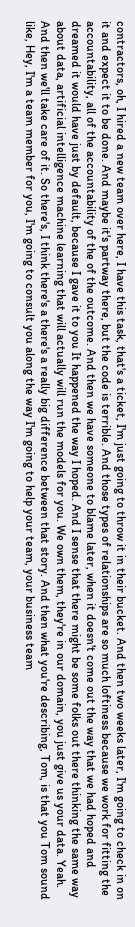contractors, oh, I hired a new team over here, I have this task, that's a ticket, I'm just going to throw it in their bucket. And then two weeks later, I'm going to check in on it and expect it to be done. And maybe it's partway there, but the code is terrible. And those types of relationships are so much loftiness because we work for fitting the accountability, all of the accountability of the of the outcome. And then we have someone to blame later, when it doesn't come out the way that we had hoped and dreamed it would have just by default, because I gave it to you It happened the way I hoped. And I sense that there might be some folks out there thinking the same way about data, artificial intelligence machine learning that will actually will run the models for you. We own them, they're in our domain, you just give us your data. Yeah. And then we'll take care of it. So there's, I think there's a there's a really big difference between that story. And then what you're describing, Tom, is that you Tom sound like, Hey, I'm a team member for you, I'm going to consult you along the way I'm going to help your team, your business team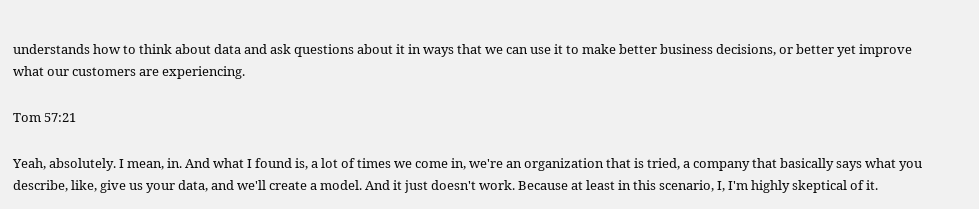understands how to think about data and ask questions about it in ways that we can use it to make better business decisions, or better yet improve what our customers are experiencing.

Tom 57:21

Yeah, absolutely. I mean, in. And what I found is, a lot of times we come in, we're an organization that is tried, a company that basically says what you describe, like, give us your data, and we'll create a model. And it just doesn't work. Because at least in this scenario, I, I'm highly skeptical of it.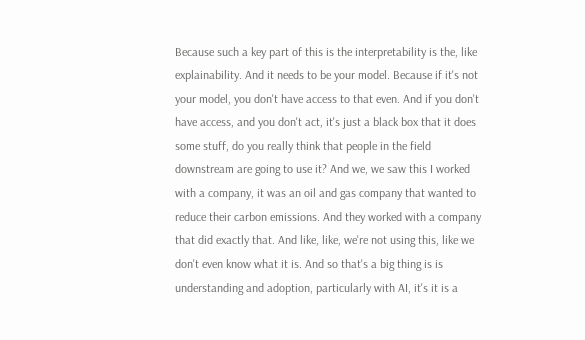Because such a key part of this is the interpretability is the, like explainability. And it needs to be your model. Because if it's not your model, you don't have access to that even. And if you don't have access, and you don't act, it's just a black box that it does some stuff, do you really think that people in the field downstream are going to use it? And we, we saw this I worked with a company, it was an oil and gas company that wanted to reduce their carbon emissions. And they worked with a company that did exactly that. And like, like, we're not using this, like we don't even know what it is. And so that's a big thing is is understanding and adoption, particularly with AI, it's it is a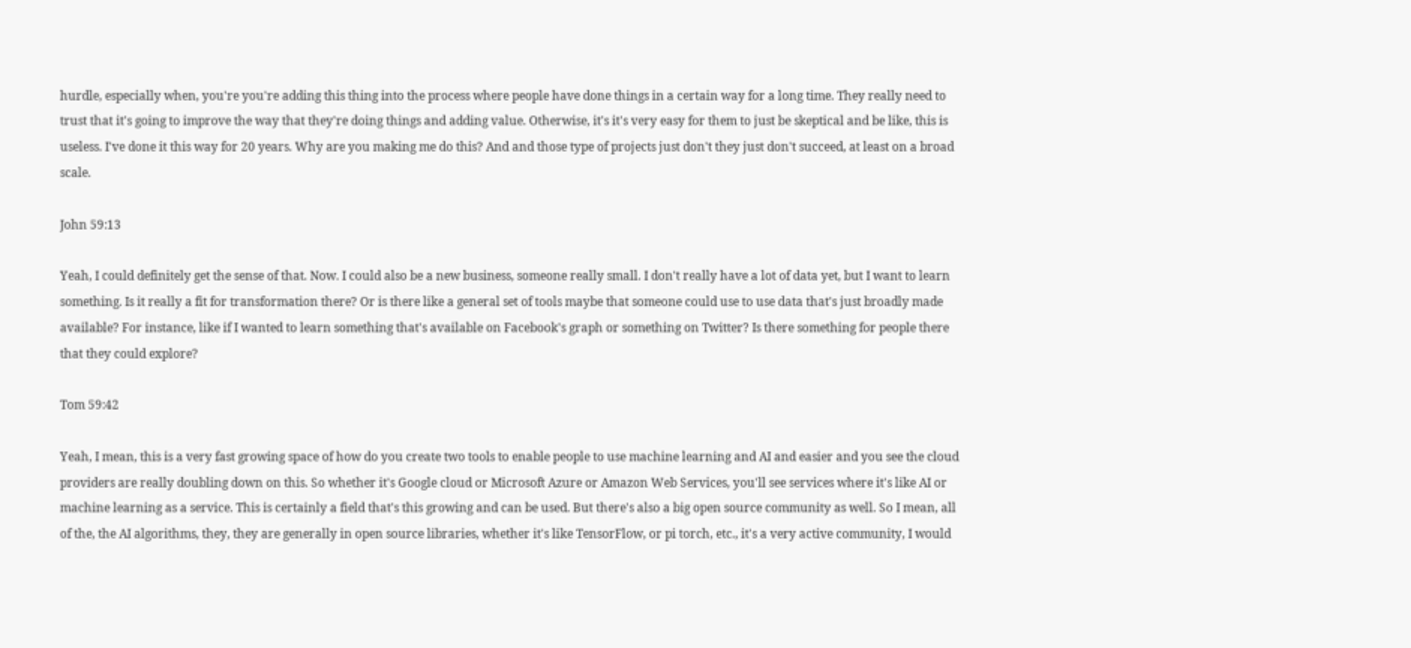hurdle, especially when, you're you're adding this thing into the process where people have done things in a certain way for a long time. They really need to trust that it's going to improve the way that they're doing things and adding value. Otherwise, it's it's very easy for them to just be skeptical and be like, this is useless. I've done it this way for 20 years. Why are you making me do this? And and those type of projects just don't they just don't succeed, at least on a broad scale.

John 59:13

Yeah, I could definitely get the sense of that. Now. I could also be a new business, someone really small. I don't really have a lot of data yet, but I want to learn something. Is it really a fit for transformation there? Or is there like a general set of tools maybe that someone could use to use data that's just broadly made available? For instance, like if I wanted to learn something that's available on Facebook's graph or something on Twitter? Is there something for people there that they could explore?

Tom 59:42

Yeah, I mean, this is a very fast growing space of how do you create two tools to enable people to use machine learning and AI and easier and you see the cloud providers are really doubling down on this. So whether it's Google cloud or Microsoft Azure or Amazon Web Services, you'll see services where it's like AI or machine learning as a service. This is certainly a field that's this growing and can be used. But there's also a big open source community as well. So I mean, all of the, the AI algorithms, they, they are generally in open source libraries, whether it's like TensorFlow, or pi torch, etc., it's a very active community, I would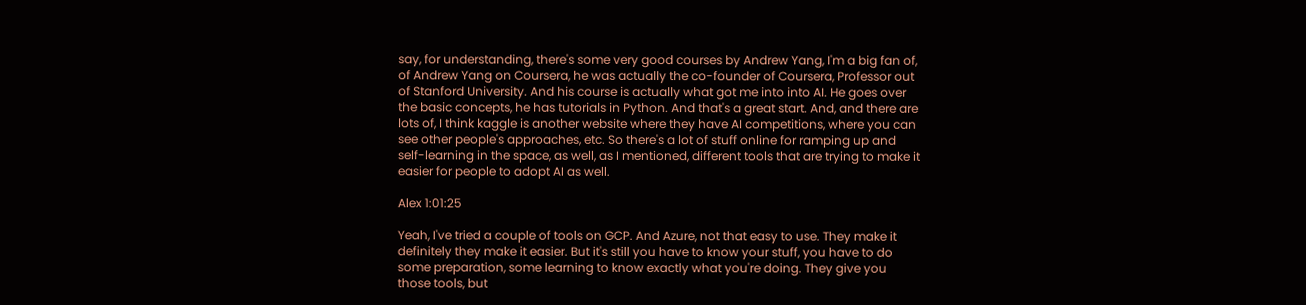say, for understanding, there's some very good courses by Andrew Yang, I'm a big fan of, of Andrew Yang on Coursera, he was actually the co-founder of Coursera, Professor out of Stanford University. And his course is actually what got me into into AI. He goes over the basic concepts, he has tutorials in Python. And that's a great start. And, and there are lots of, I think kaggle is another website where they have AI competitions, where you can see other people's approaches, etc. So there's a lot of stuff online for ramping up and self-learning in the space, as well, as I mentioned, different tools that are trying to make it easier for people to adopt AI as well.

Alex 1:01:25

Yeah, I've tried a couple of tools on GCP. And Azure, not that easy to use. They make it definitely they make it easier. But it's still you have to know your stuff, you have to do some preparation, some learning to know exactly what you're doing. They give you those tools, but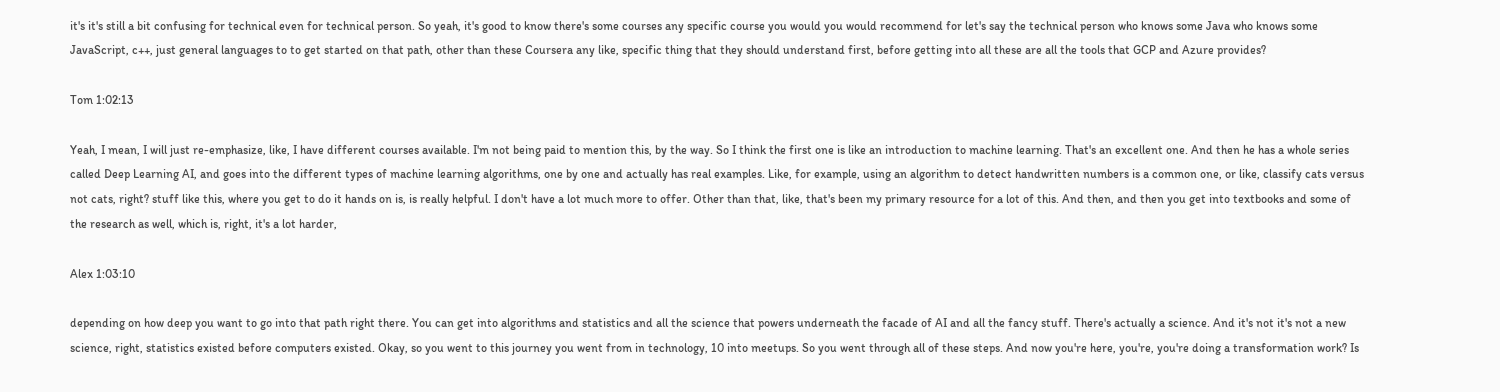it's it's still a bit confusing for technical even for technical person. So yeah, it's good to know there's some courses any specific course you would you would recommend for let's say the technical person who knows some Java who knows some JavaScript, c++, just general languages to to get started on that path, other than these Coursera any like, specific thing that they should understand first, before getting into all these are all the tools that GCP and Azure provides?

Tom 1:02:13

Yeah, I mean, I will just re-emphasize, like, I have different courses available. I'm not being paid to mention this, by the way. So I think the first one is like an introduction to machine learning. That's an excellent one. And then he has a whole series called Deep Learning AI, and goes into the different types of machine learning algorithms, one by one and actually has real examples. Like, for example, using an algorithm to detect handwritten numbers is a common one, or like, classify cats versus not cats, right? stuff like this, where you get to do it hands on is, is really helpful. I don't have a lot much more to offer. Other than that, like, that's been my primary resource for a lot of this. And then, and then you get into textbooks and some of the research as well, which is, right, it's a lot harder,

Alex 1:03:10

depending on how deep you want to go into that path right there. You can get into algorithms and statistics and all the science that powers underneath the facade of AI and all the fancy stuff. There's actually a science. And it's not it's not a new science, right, statistics existed before computers existed. Okay, so you went to this journey you went from in technology, 10 into meetups. So you went through all of these steps. And now you're here, you're, you're doing a transformation work? Is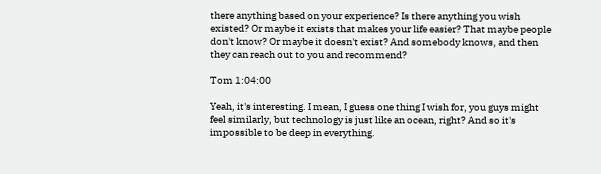there anything based on your experience? Is there anything you wish existed? Or maybe it exists that makes your life easier? That maybe people don't know? Or maybe it doesn't exist? And somebody knows, and then they can reach out to you and recommend?

Tom 1:04:00

Yeah, it's interesting. I mean, I guess one thing I wish for, you guys might feel similarly, but technology is just like an ocean, right? And so it's impossible to be deep in everything.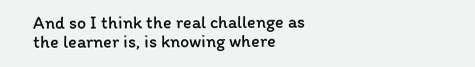And so I think the real challenge as the learner is, is knowing where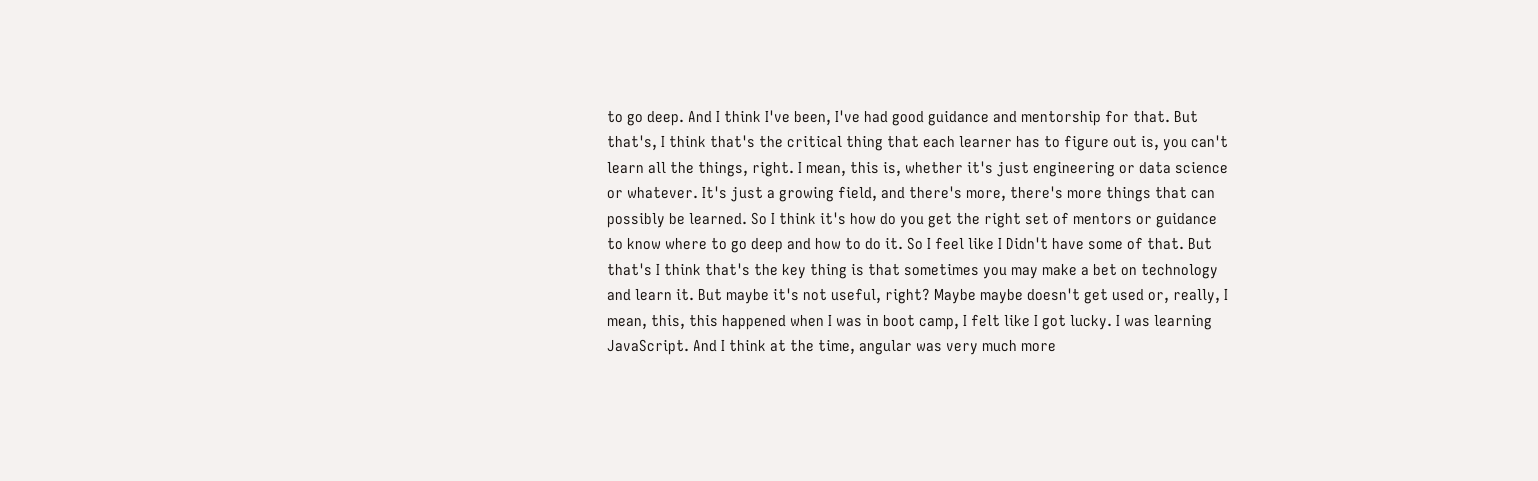to go deep. And I think I've been, I've had good guidance and mentorship for that. But that's, I think that's the critical thing that each learner has to figure out is, you can't learn all the things, right. I mean, this is, whether it's just engineering or data science or whatever. It's just a growing field, and there's more, there's more things that can possibly be learned. So I think it's how do you get the right set of mentors or guidance to know where to go deep and how to do it. So I feel like I Didn't have some of that. But that's I think that's the key thing is that sometimes you may make a bet on technology and learn it. But maybe it's not useful, right? Maybe maybe doesn't get used or, really, I mean, this, this happened when I was in boot camp, I felt like I got lucky. I was learning JavaScript. And I think at the time, angular was very much more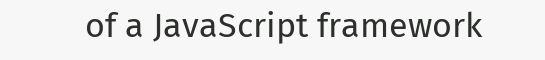of a JavaScript framework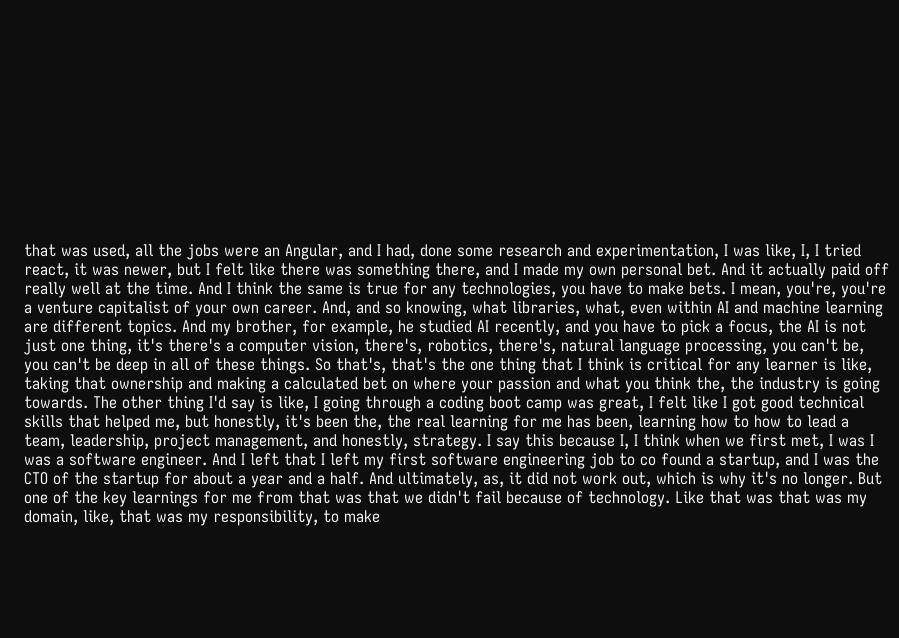that was used, all the jobs were an Angular, and I had, done some research and experimentation, I was like, I, I tried react, it was newer, but I felt like there was something there, and I made my own personal bet. And it actually paid off really well at the time. And I think the same is true for any technologies, you have to make bets. I mean, you're, you're a venture capitalist of your own career. And, and so knowing, what libraries, what, even within AI and machine learning are different topics. And my brother, for example, he studied AI recently, and you have to pick a focus, the AI is not just one thing, it's there's a computer vision, there's, robotics, there's, natural language processing, you can't be, you can't be deep in all of these things. So that's, that's the one thing that I think is critical for any learner is like, taking that ownership and making a calculated bet on where your passion and what you think the, the industry is going towards. The other thing I'd say is like, I going through a coding boot camp was great, I felt like I got good technical skills that helped me, but honestly, it's been the, the real learning for me has been, learning how to how to lead a team, leadership, project management, and honestly, strategy. I say this because I, I think when we first met, I was I was a software engineer. And I left that I left my first software engineering job to co found a startup, and I was the CTO of the startup for about a year and a half. And ultimately, as, it did not work out, which is why it's no longer. But one of the key learnings for me from that was that we didn't fail because of technology. Like that was that was my domain, like, that was my responsibility, to make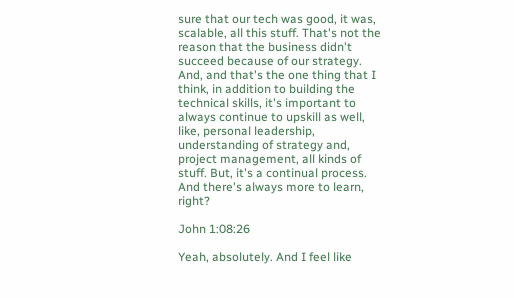sure that our tech was good, it was, scalable, all this stuff. That's not the reason that the business didn't succeed because of our strategy. And, and that's the one thing that I think, in addition to building the technical skills, it's important to always continue to upskill as well, like, personal leadership, understanding of strategy and, project management, all kinds of stuff. But, it's a continual process. And there's always more to learn, right?

John 1:08:26

Yeah, absolutely. And I feel like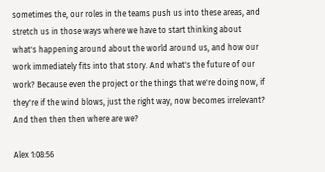sometimes the, our roles in the teams push us into these areas, and stretch us in those ways where we have to start thinking about what's happening around about the world around us, and how our work immediately fits into that story. And what's the future of our work? Because even the project or the things that we're doing now, if they're if the wind blows, just the right way, now becomes irrelevant? And then then then where are we?

Alex 1:08:56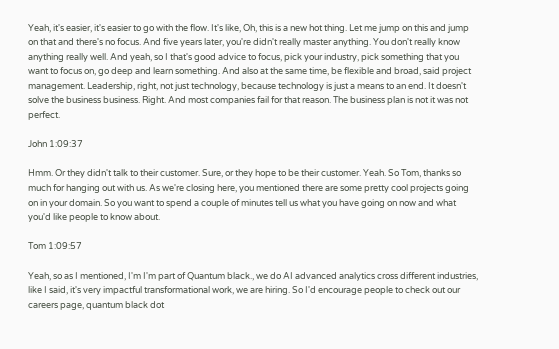Yeah, it's easier, it's easier to go with the flow. It's like, Oh, this is a new hot thing. Let me jump on this and jump on that and there's no focus. And five years later, you're didn't really master anything. You don't really know anything really well. And yeah, so I that's good advice to focus, pick your industry, pick something that you want to focus on, go deep and learn something. And also at the same time, be flexible and broad, said project management. Leadership, right, not just technology, because technology is just a means to an end. It doesn't solve the business business. Right. And most companies fail for that reason. The business plan is not it was not perfect.

John 1:09:37

Hmm. Or they didn't talk to their customer. Sure, or they hope to be their customer. Yeah. So Tom, thanks so much for hanging out with us. As we're closing here, you mentioned there are some pretty cool projects going on in your domain. So you want to spend a couple of minutes tell us what you have going on now and what you'd like people to know about.

Tom 1:09:57

Yeah, so as I mentioned, I'm I'm part of Quantum black., we do AI advanced analytics cross different industries, like I said, it's very impactful transformational work, we are hiring. So I'd encourage people to check out our careers page, quantum black dot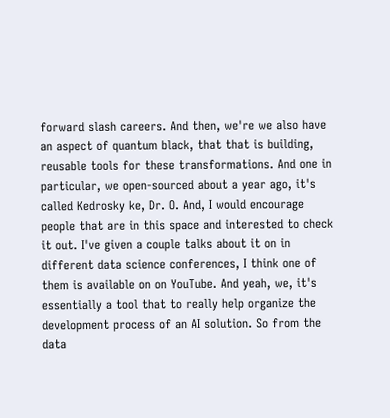forward slash careers. And then, we're we also have an aspect of quantum black, that that is building, reusable tools for these transformations. And one in particular, we open-sourced about a year ago, it's called Kedrosky ke, Dr. O. And, I would encourage people that are in this space and interested to check it out. I've given a couple talks about it on in different data science conferences, I think one of them is available on on YouTube. And yeah, we, it's essentially a tool that to really help organize the development process of an AI solution. So from the data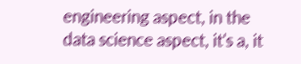engineering aspect, in the data science aspect, it's a, it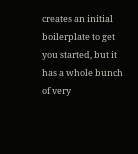creates an initial boilerplate to get you started, but it has a whole bunch of very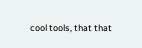cool tools, that that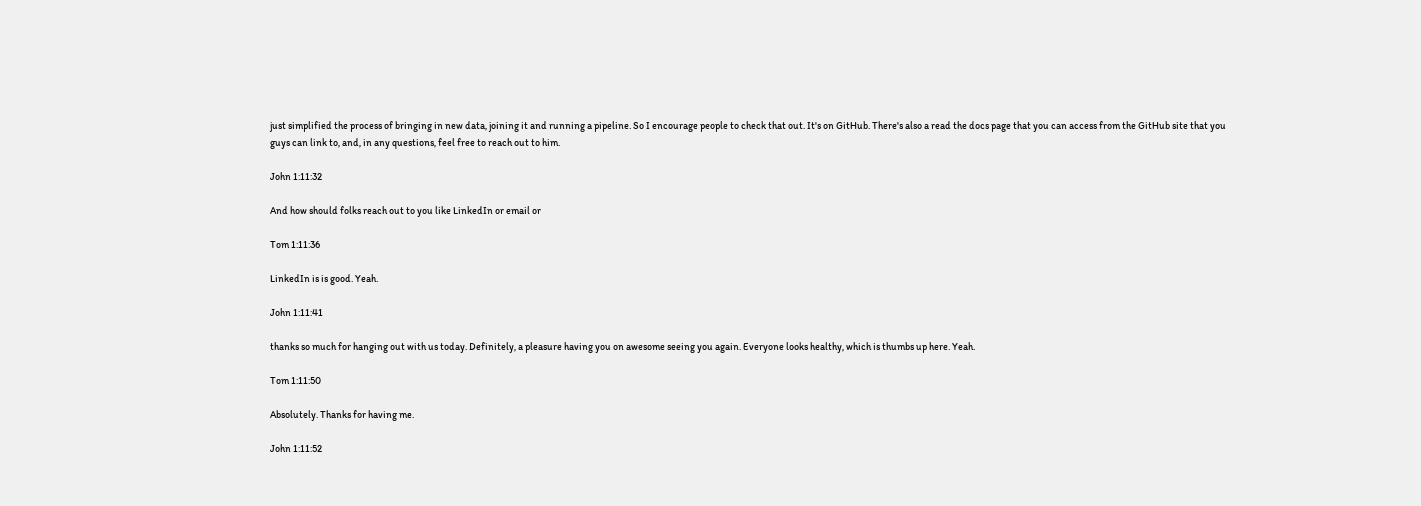just simplified the process of bringing in new data, joining it and running a pipeline. So I encourage people to check that out. It's on GitHub. There's also a read the docs page that you can access from the GitHub site that you guys can link to, and, in any questions, feel free to reach out to him.

John 1:11:32

And how should folks reach out to you like LinkedIn or email or

Tom 1:11:36

LinkedIn is is good. Yeah.

John 1:11:41

thanks so much for hanging out with us today. Definitely, a pleasure having you on awesome seeing you again. Everyone looks healthy, which is thumbs up here. Yeah.

Tom 1:11:50

Absolutely. Thanks for having me.

John 1:11:52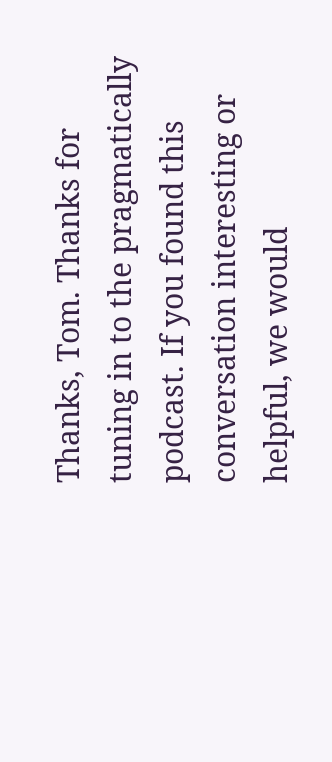Thanks, Tom. Thanks for tuning in to the pragmatically podcast. If you found this conversation interesting or helpful, we would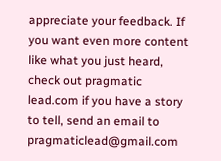appreciate your feedback. If you want even more content like what you just heard, check out pragmatic lead.com if you have a story to tell, send an email to pragmaticlead@gmail.com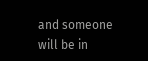and someone will be in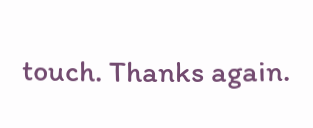touch. Thanks again.